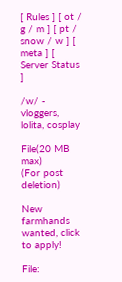[ Rules ] [ ot / g / m ] [ pt / snow / w ] [ meta ] [ Server Status ]

/w/ - vloggers, lolita, cosplay

File(20 MB max)
(For post deletion)

New farmhands wanted, click to apply!

File: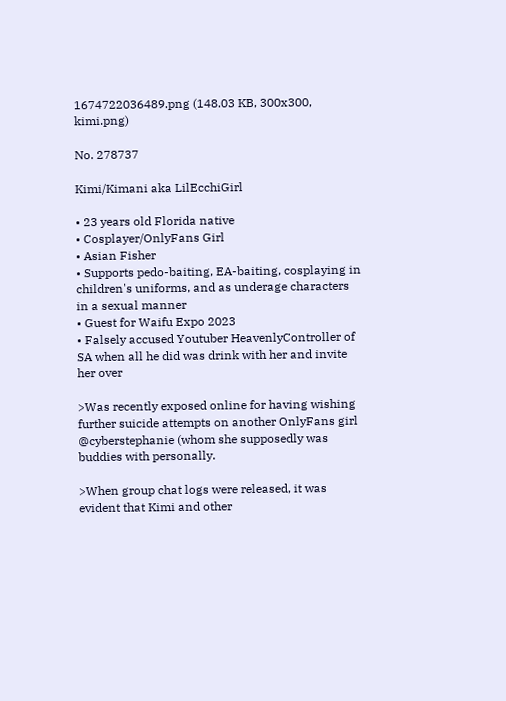1674722036489.png (148.03 KB, 300x300, kimi.png)

No. 278737

Kimi/Kimani aka LilEcchiGirl

• 23 years old Florida native
• Cosplayer/OnlyFans Girl
• Asian Fisher
• Supports pedo-baiting, EA-baiting, cosplaying in children's uniforms, and as underage characters in a sexual manner
• Guest for Waifu Expo 2023
• Falsely accused Youtuber HeavenlyController of SA when all he did was drink with her and invite her over

>Was recently exposed online for having wishing further suicide attempts on another OnlyFans girl @cyberstephanie (whom she supposedly was buddies with personally.

>When group chat logs were released, it was evident that Kimi and other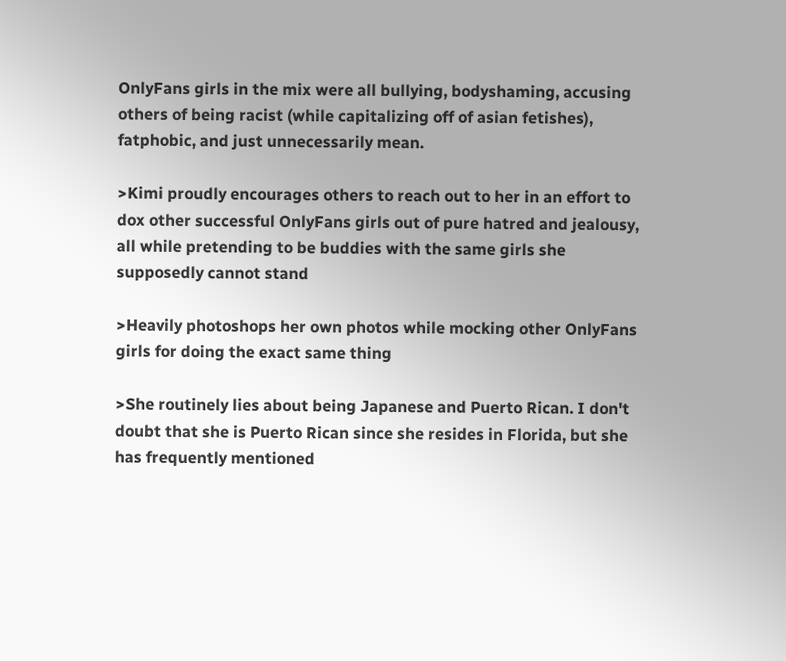OnlyFans girls in the mix were all bullying, bodyshaming, accusing others of being racist (while capitalizing off of asian fetishes), fatphobic, and just unnecessarily mean.

>Kimi proudly encourages others to reach out to her in an effort to dox other successful OnlyFans girls out of pure hatred and jealousy, all while pretending to be buddies with the same girls she supposedly cannot stand

>Heavily photoshops her own photos while mocking other OnlyFans girls for doing the exact same thing

>She routinely lies about being Japanese and Puerto Rican. I don't doubt that she is Puerto Rican since she resides in Florida, but she has frequently mentioned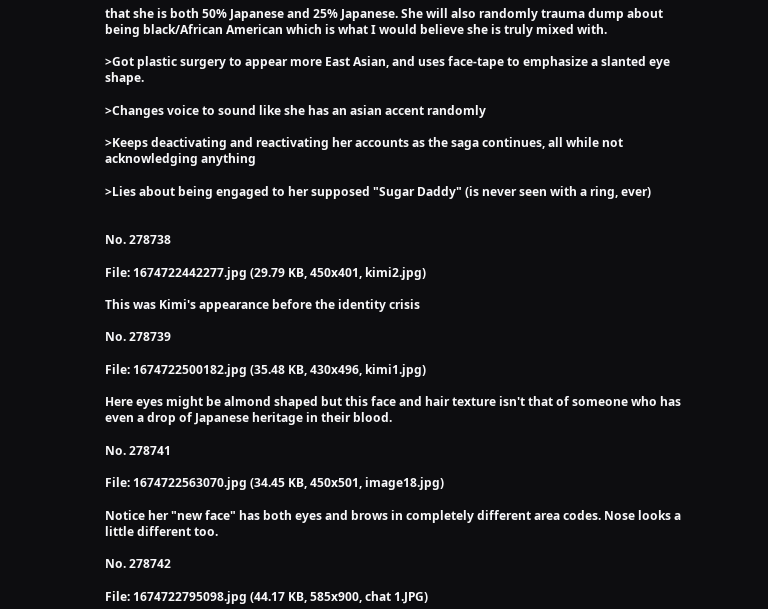that she is both 50% Japanese and 25% Japanese. She will also randomly trauma dump about being black/African American which is what I would believe she is truly mixed with.

>Got plastic surgery to appear more East Asian, and uses face-tape to emphasize a slanted eye shape.

>Changes voice to sound like she has an asian accent randomly

>Keeps deactivating and reactivating her accounts as the saga continues, all while not acknowledging anything

>Lies about being engaged to her supposed "Sugar Daddy" (is never seen with a ring, ever)


No. 278738

File: 1674722442277.jpg (29.79 KB, 450x401, kimi2.jpg)

This was Kimi's appearance before the identity crisis

No. 278739

File: 1674722500182.jpg (35.48 KB, 430x496, kimi1.jpg)

Here eyes might be almond shaped but this face and hair texture isn't that of someone who has even a drop of Japanese heritage in their blood.

No. 278741

File: 1674722563070.jpg (34.45 KB, 450x501, image18.jpg)

Notice her "new face" has both eyes and brows in completely different area codes. Nose looks a little different too.

No. 278742

File: 1674722795098.jpg (44.17 KB, 585x900, chat 1.JPG)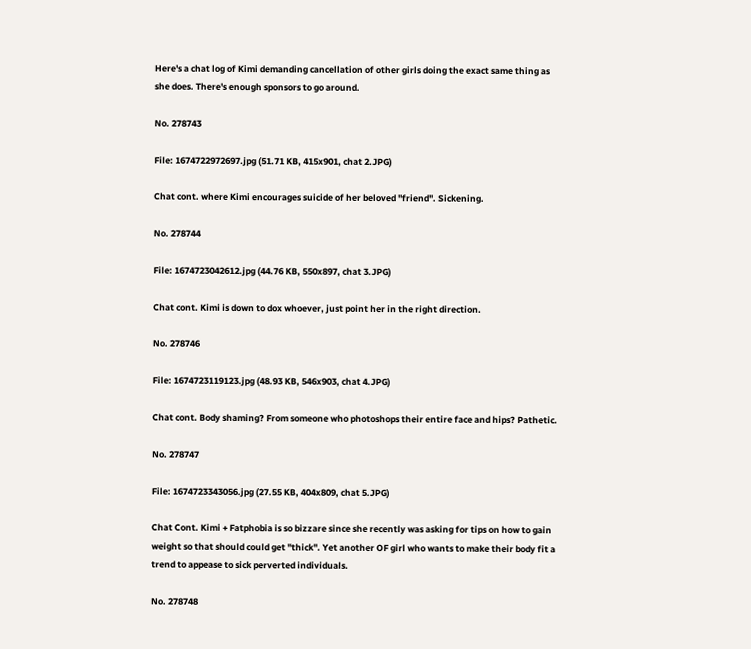Here's a chat log of Kimi demanding cancellation of other girls doing the exact same thing as she does. There's enough sponsors to go around.

No. 278743

File: 1674722972697.jpg (51.71 KB, 415x901, chat 2.JPG)

Chat cont. where Kimi encourages suicide of her beloved "friend". Sickening.

No. 278744

File: 1674723042612.jpg (44.76 KB, 550x897, chat 3.JPG)

Chat cont. Kimi is down to dox whoever, just point her in the right direction.

No. 278746

File: 1674723119123.jpg (48.93 KB, 546x903, chat 4.JPG)

Chat cont. Body shaming? From someone who photoshops their entire face and hips? Pathetic.

No. 278747

File: 1674723343056.jpg (27.55 KB, 404x809, chat 5.JPG)

Chat Cont. Kimi + Fatphobia is so bizzare since she recently was asking for tips on how to gain weight so that should could get "thick". Yet another OF girl who wants to make their body fit a trend to appease to sick perverted individuals.

No. 278748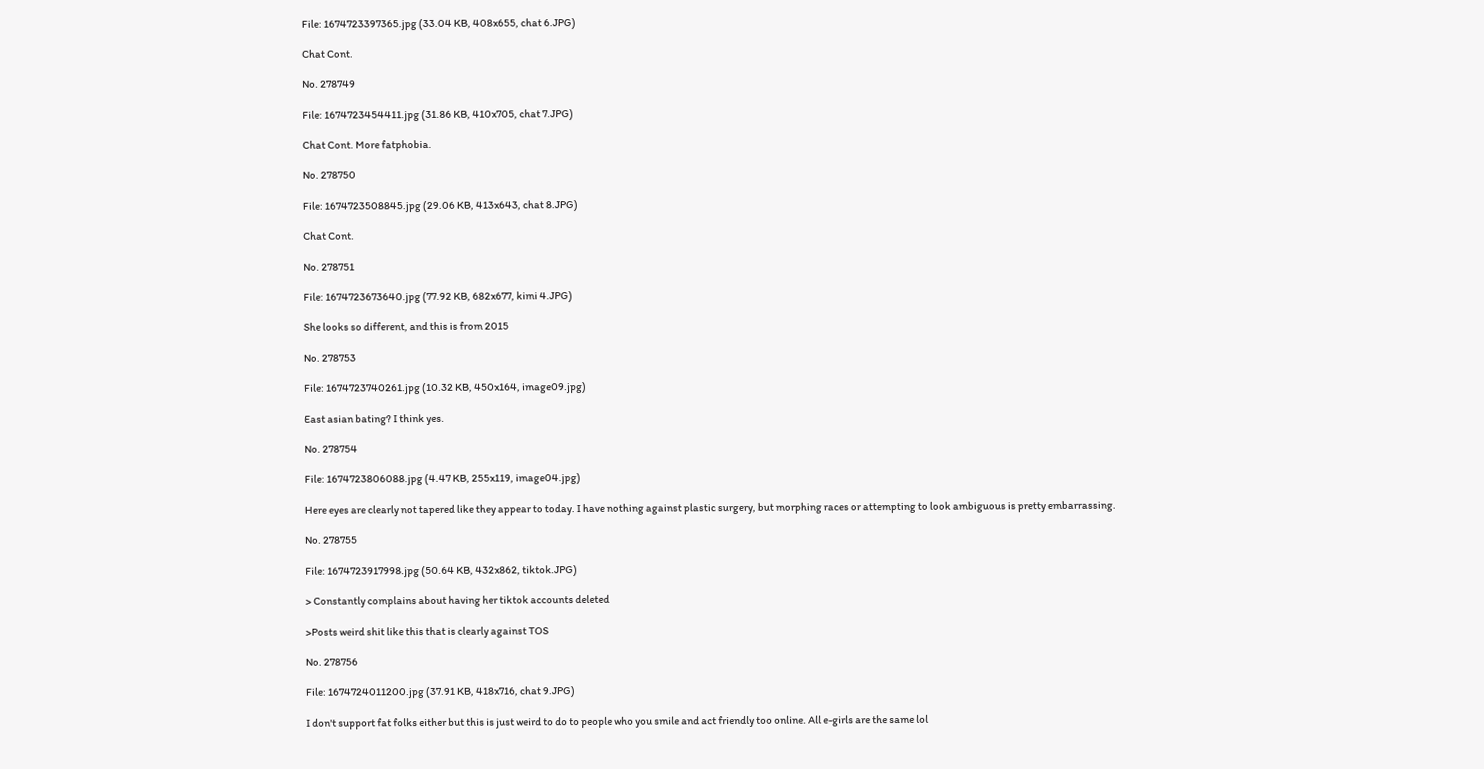File: 1674723397365.jpg (33.04 KB, 408x655, chat 6.JPG)

Chat Cont.

No. 278749

File: 1674723454411.jpg (31.86 KB, 410x705, chat 7.JPG)

Chat Cont. More fatphobia.

No. 278750

File: 1674723508845.jpg (29.06 KB, 413x643, chat 8.JPG)

Chat Cont.

No. 278751

File: 1674723673640.jpg (77.92 KB, 682x677, kimi 4.JPG)

She looks so different, and this is from 2015

No. 278753

File: 1674723740261.jpg (10.32 KB, 450x164, image09.jpg)

East asian bating? I think yes.

No. 278754

File: 1674723806088.jpg (4.47 KB, 255x119, image04.jpg)

Here eyes are clearly not tapered like they appear to today. I have nothing against plastic surgery, but morphing races or attempting to look ambiguous is pretty embarrassing.

No. 278755

File: 1674723917998.jpg (50.64 KB, 432x862, tiktok.JPG)

> Constantly complains about having her tiktok accounts deleted

>Posts weird shit like this that is clearly against TOS

No. 278756

File: 1674724011200.jpg (37.91 KB, 418x716, chat 9.JPG)

I don't support fat folks either but this is just weird to do to people who you smile and act friendly too online. All e-girls are the same lol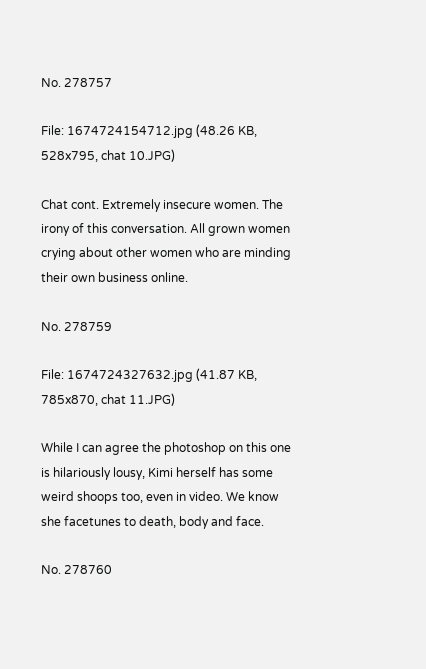No. 278757

File: 1674724154712.jpg (48.26 KB, 528x795, chat 10.JPG)

Chat cont. Extremely insecure women. The irony of this conversation. All grown women crying about other women who are minding their own business online.

No. 278759

File: 1674724327632.jpg (41.87 KB, 785x870, chat 11.JPG)

While I can agree the photoshop on this one is hilariously lousy, Kimi herself has some weird shoops too, even in video. We know she facetunes to death, body and face.

No. 278760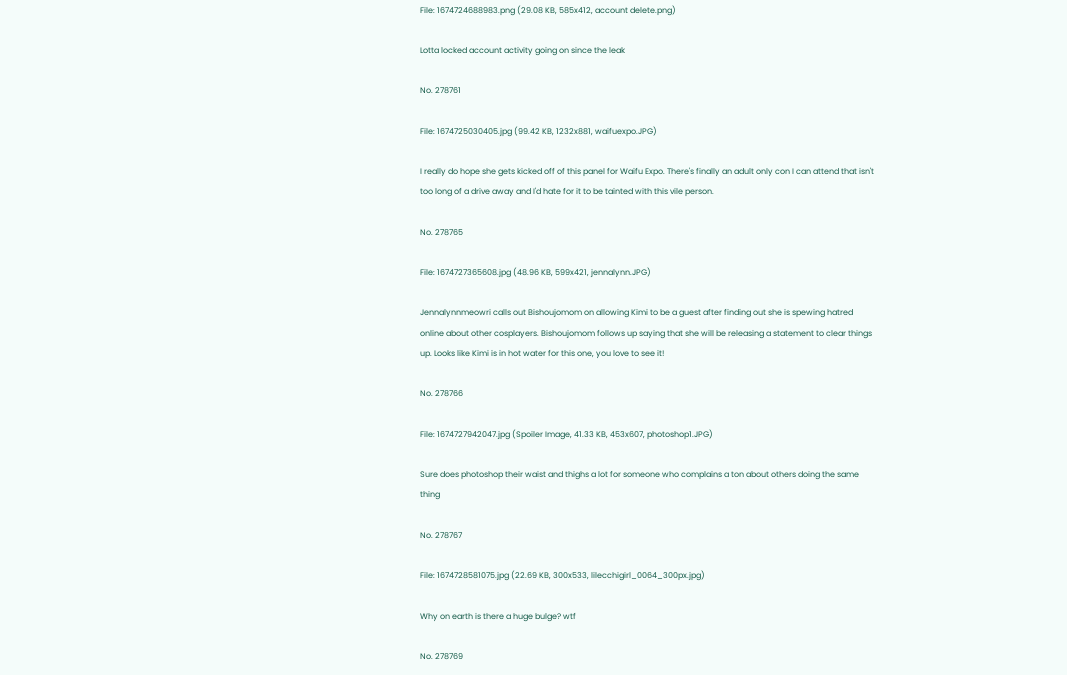File: 1674724688983.png (29.08 KB, 585x412, account delete.png)

Lotta locked account activity going on since the leak

No. 278761

File: 1674725030405.jpg (99.42 KB, 1232x881, waifuexpo.JPG)

I really do hope she gets kicked off of this panel for Waifu Expo. There's finally an adult only con I can attend that isn't too long of a drive away and I'd hate for it to be tainted with this vile person.

No. 278765

File: 1674727365608.jpg (48.96 KB, 599x421, jennalynn.JPG)

Jennalynnmeowri calls out Bishoujomom on allowing Kimi to be a guest after finding out she is spewing hatred online about other cosplayers. Bishoujomom follows up saying that she will be releasing a statement to clear things up. Looks like Kimi is in hot water for this one, you love to see it!

No. 278766

File: 1674727942047.jpg (Spoiler Image, 41.33 KB, 453x607, photoshop1.JPG)

Sure does photoshop their waist and thighs a lot for someone who complains a ton about others doing the same thing

No. 278767

File: 1674728581075.jpg (22.69 KB, 300x533, lilecchigirl_0064_300px.jpg)

Why on earth is there a huge bulge? wtf

No. 278769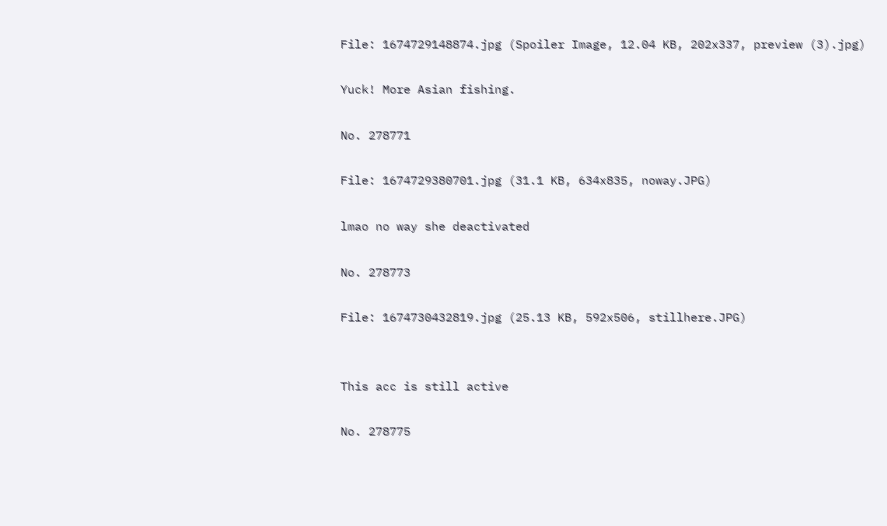File: 1674729148874.jpg (Spoiler Image, 12.04 KB, 202x337, preview (3).jpg)

Yuck! More Asian fishing.

No. 278771

File: 1674729380701.jpg (31.1 KB, 634x835, noway.JPG)

lmao no way she deactivated

No. 278773

File: 1674730432819.jpg (25.13 KB, 592x506, stillhere.JPG)


This acc is still active

No. 278775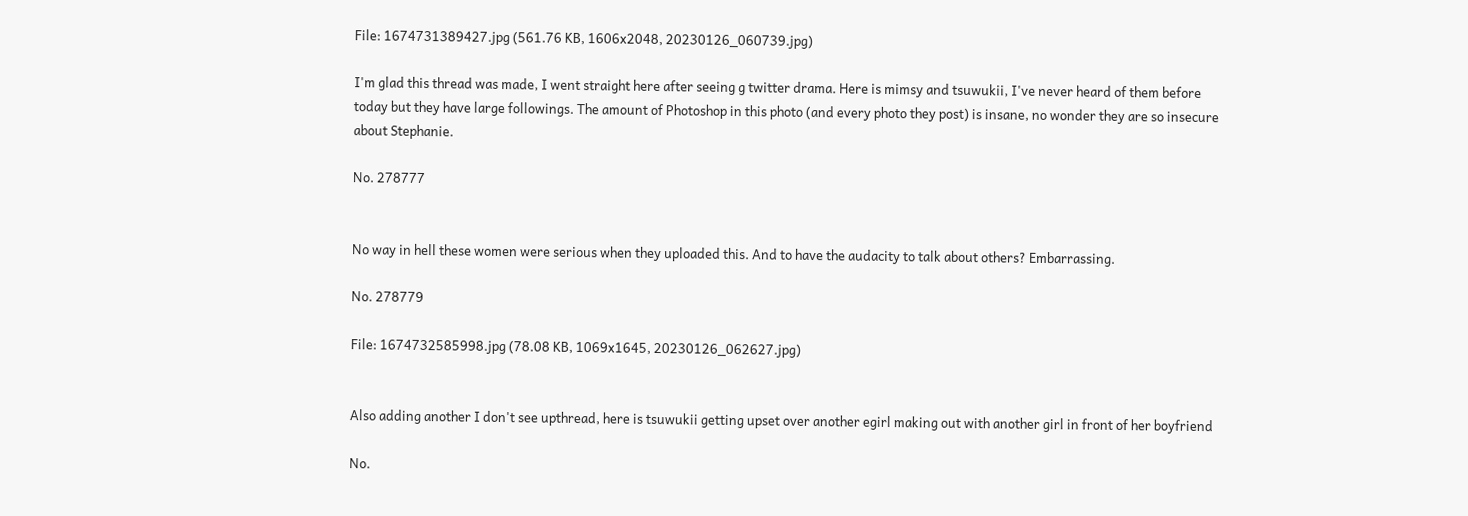File: 1674731389427.jpg (561.76 KB, 1606x2048, 20230126_060739.jpg)

I'm glad this thread was made, I went straight here after seeing g twitter drama. Here is mimsy and tsuwukii, I've never heard of them before today but they have large followings. The amount of Photoshop in this photo (and every photo they post) is insane, no wonder they are so insecure about Stephanie.

No. 278777


No way in hell these women were serious when they uploaded this. And to have the audacity to talk about others? Embarrassing.

No. 278779

File: 1674732585998.jpg (78.08 KB, 1069x1645, 20230126_062627.jpg)


Also adding another I don't see upthread, here is tsuwukii getting upset over another egirl making out with another girl in front of her boyfriend

No.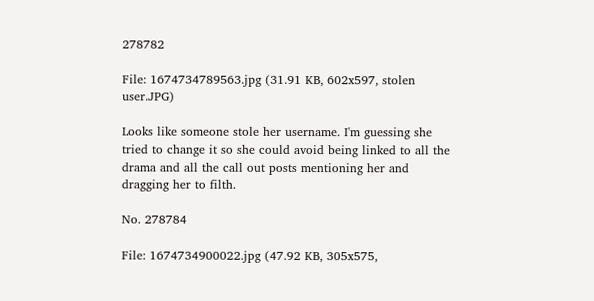278782

File: 1674734789563.jpg (31.91 KB, 602x597, stolen user.JPG)

Looks like someone stole her username. I'm guessing she tried to change it so she could avoid being linked to all the drama and all the call out posts mentioning her and dragging her to filth.

No. 278784

File: 1674734900022.jpg (47.92 KB, 305x575,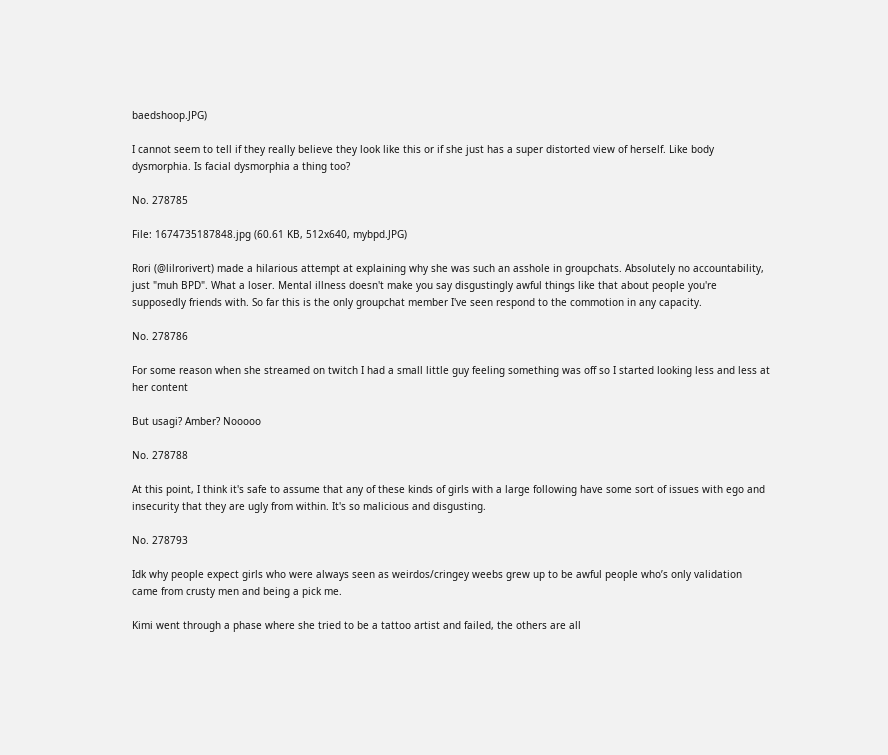baedshoop.JPG)

I cannot seem to tell if they really believe they look like this or if she just has a super distorted view of herself. Like body dysmorphia. Is facial dysmorphia a thing too?

No. 278785

File: 1674735187848.jpg (60.61 KB, 512x640, mybpd.JPG)

Rori (@lilrorivert) made a hilarious attempt at explaining why she was such an asshole in groupchats. Absolutely no accountability, just "muh BPD". What a loser. Mental illness doesn't make you say disgustingly awful things like that about people you're supposedly friends with. So far this is the only groupchat member I've seen respond to the commotion in any capacity.

No. 278786

For some reason when she streamed on twitch I had a small little guy feeling something was off so I started looking less and less at her content

But usagi? Amber? Nooooo

No. 278788

At this point, I think it's safe to assume that any of these kinds of girls with a large following have some sort of issues with ego and insecurity that they are ugly from within. It's so malicious and disgusting.

No. 278793

Idk why people expect girls who were always seen as weirdos/cringey weebs grew up to be awful people who’s only validation came from crusty men and being a pick me.

Kimi went through a phase where she tried to be a tattoo artist and failed, the others are all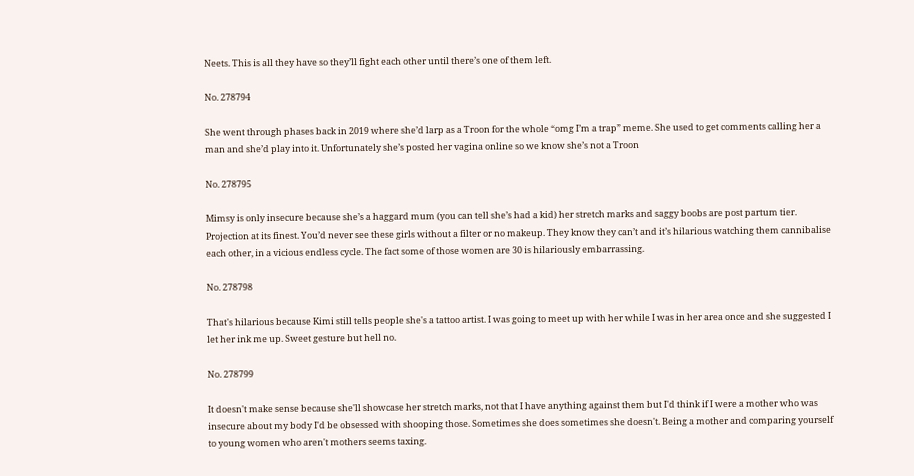Neets. This is all they have so they’ll fight each other until there’s one of them left.

No. 278794

She went through phases back in 2019 where she’d larp as a Troon for the whole “omg I’m a trap” meme. She used to get comments calling her a man and she’d play into it. Unfortunately she’s posted her vagina online so we know she’s not a Troon

No. 278795

Mimsy is only insecure because she’s a haggard mum (you can tell she’s had a kid) her stretch marks and saggy boobs are post partum tier. Projection at its finest. You’d never see these girls without a filter or no makeup. They know they can’t and it’s hilarious watching them cannibalise each other, in a vicious endless cycle. The fact some of those women are 30 is hilariously embarrassing.

No. 278798

That's hilarious because Kimi still tells people she's a tattoo artist. I was going to meet up with her while I was in her area once and she suggested I let her ink me up. Sweet gesture but hell no.

No. 278799

It doesn't make sense because she'll showcase her stretch marks, not that I have anything against them but I'd think if I were a mother who was insecure about my body I'd be obsessed with shooping those. Sometimes she does sometimes she doesn't. Being a mother and comparing yourself to young women who aren't mothers seems taxing.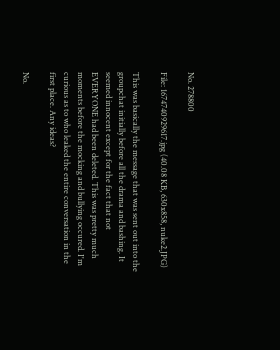No. 278800

File: 1674740929617.jpg (40.08 KB, 630x858, nuke2.JPG)

This was basically the message that was sent out into the groupchat initially before all the drama and bashing. It seemed innocent except for the fact that not EVERYONE had been deleted. This was pretty much moments before the mocking and bullying occured. I'm curious as to who leaked the entire conversation in the first place. Any ideas?

No.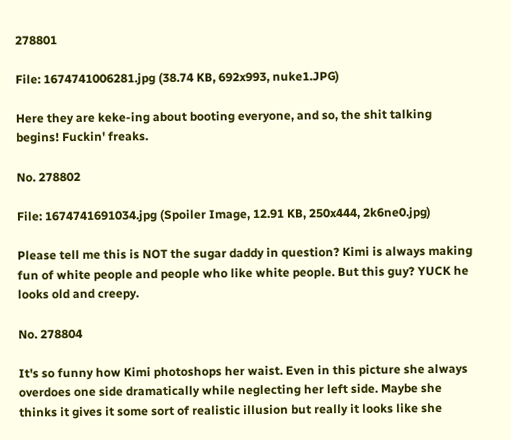278801

File: 1674741006281.jpg (38.74 KB, 692x993, nuke1.JPG)

Here they are keke-ing about booting everyone, and so, the shit talking begins! Fuckin' freaks.

No. 278802

File: 1674741691034.jpg (Spoiler Image, 12.91 KB, 250x444, 2k6ne0.jpg)

Please tell me this is NOT the sugar daddy in question? Kimi is always making fun of white people and people who like white people. But this guy? YUCK he looks old and creepy.

No. 278804

It's so funny how Kimi photoshops her waist. Even in this picture she always overdoes one side dramatically while neglecting her left side. Maybe she thinks it gives it some sort of realistic illusion but really it looks like she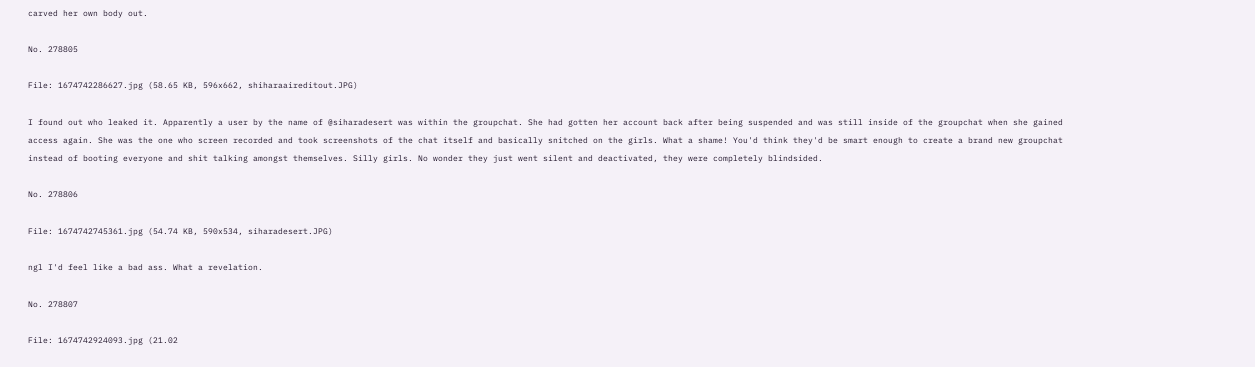carved her own body out.

No. 278805

File: 1674742286627.jpg (58.65 KB, 596x662, shiharaaireditout.JPG)

I found out who leaked it. Apparently a user by the name of @siharadesert was within the groupchat. She had gotten her account back after being suspended and was still inside of the groupchat when she gained access again. She was the one who screen recorded and took screenshots of the chat itself and basically snitched on the girls. What a shame! You'd think they'd be smart enough to create a brand new groupchat instead of booting everyone and shit talking amongst themselves. Silly girls. No wonder they just went silent and deactivated, they were completely blindsided.

No. 278806

File: 1674742745361.jpg (54.74 KB, 590x534, siharadesert.JPG)

ngl I'd feel like a bad ass. What a revelation.

No. 278807

File: 1674742924093.jpg (21.02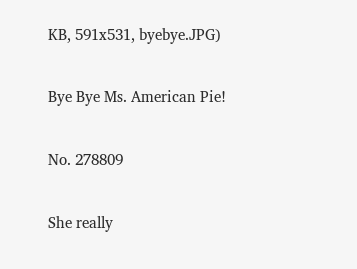KB, 591x531, byebye.JPG)

Bye Bye Ms. American Pie!

No. 278809

She really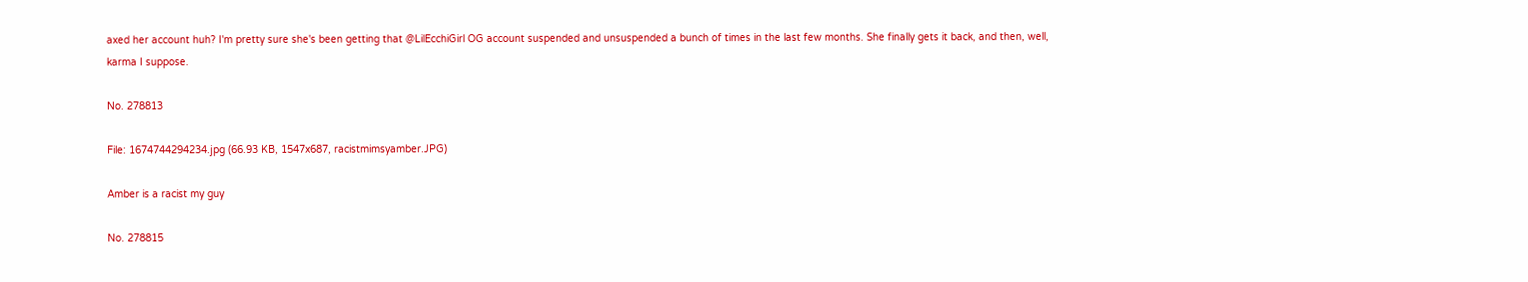axed her account huh? I'm pretty sure she's been getting that @LilEcchiGirl OG account suspended and unsuspended a bunch of times in the last few months. She finally gets it back, and then, well, karma I suppose.

No. 278813

File: 1674744294234.jpg (66.93 KB, 1547x687, racistmimsyamber.JPG)

Amber is a racist my guy

No. 278815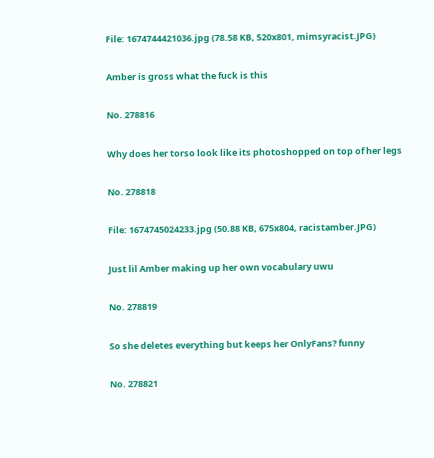File: 1674744421036.jpg (78.58 KB, 520x801, mimsyracist.JPG)

Amber is gross what the fuck is this

No. 278816

Why does her torso look like its photoshopped on top of her legs

No. 278818

File: 1674745024233.jpg (50.88 KB, 675x804, racistamber.JPG)

Just lil Amber making up her own vocabulary uwu

No. 278819

So she deletes everything but keeps her OnlyFans? funny

No. 278821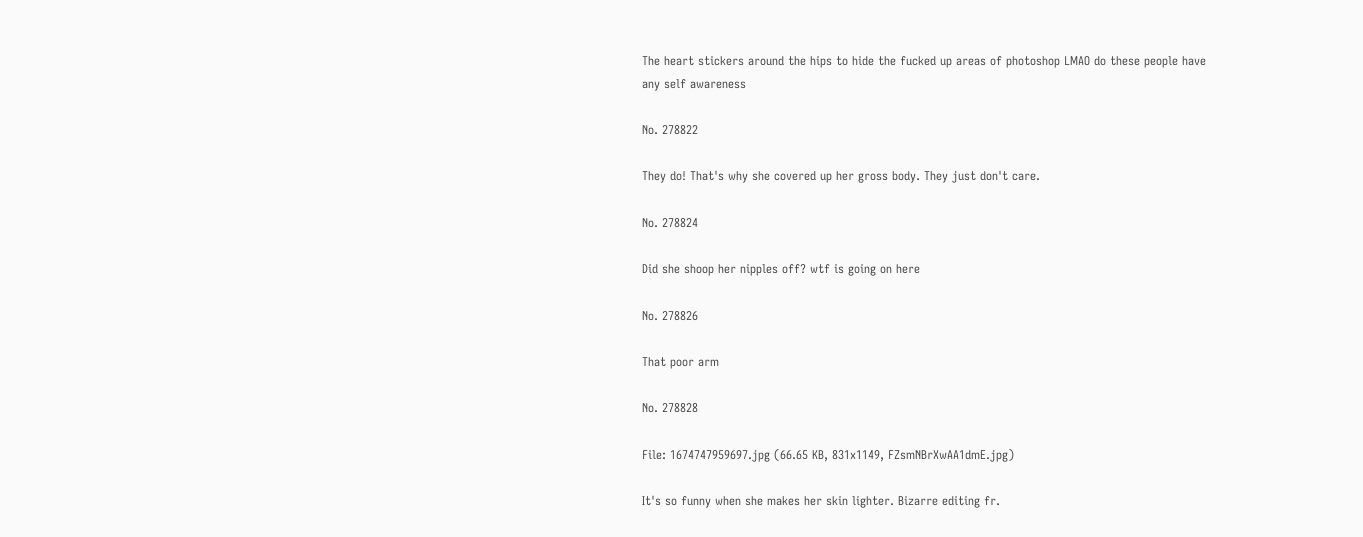The heart stickers around the hips to hide the fucked up areas of photoshop LMAO do these people have any self awareness

No. 278822

They do! That's why she covered up her gross body. They just don't care.

No. 278824

Did she shoop her nipples off? wtf is going on here

No. 278826

That poor arm

No. 278828

File: 1674747959697.jpg (66.65 KB, 831x1149, FZsmNBrXwAA1dmE.jpg)

It's so funny when she makes her skin lighter. Bizarre editing fr.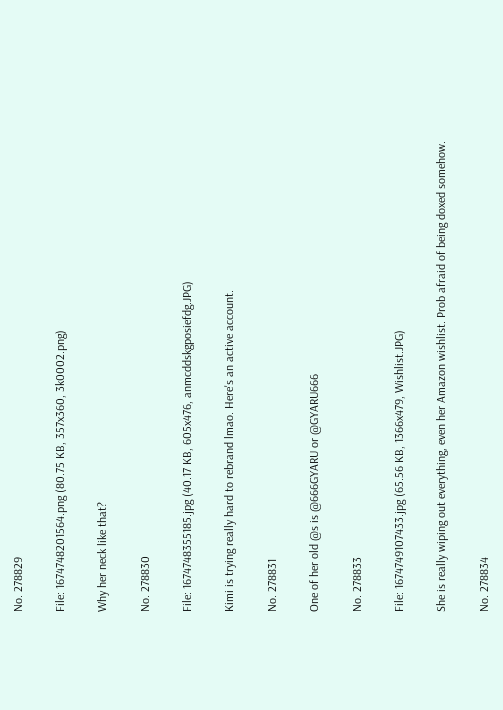No. 278829

File: 1674748201564.png (80.75 KB, 357x360, 3k0002.png)

Why her neck like that?

No. 278830

File: 1674748355185.jpg (40.17 KB, 605x476, anmcddskgposiefdg.JPG)

Kimi is trying really hard to rebrand lmao. Here's an active account.

No. 278831

One of her old @s is @666GYARU or @GYARU666

No. 278833

File: 1674749107433.jpg (65.56 KB, 1366x479, Wishlist.JPG)

She is really wiping out everything, even her Amazon wishlist. Prob afraid of being doxed somehow.

No. 278834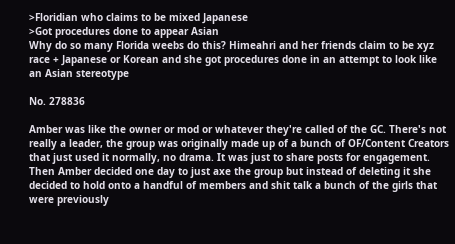>Floridian who claims to be mixed Japanese
>Got procedures done to appear Asian
Why do so many Florida weebs do this? Himeahri and her friends claim to be xyz race + Japanese or Korean and she got procedures done in an attempt to look like an Asian stereotype

No. 278836

Amber was like the owner or mod or whatever they're called of the GC. There's not really a leader, the group was originally made up of a bunch of OF/Content Creators that just used it normally, no drama. It was just to share posts for engagement. Then Amber decided one day to just axe the group but instead of deleting it she decided to hold onto a handful of members and shit talk a bunch of the girls that were previously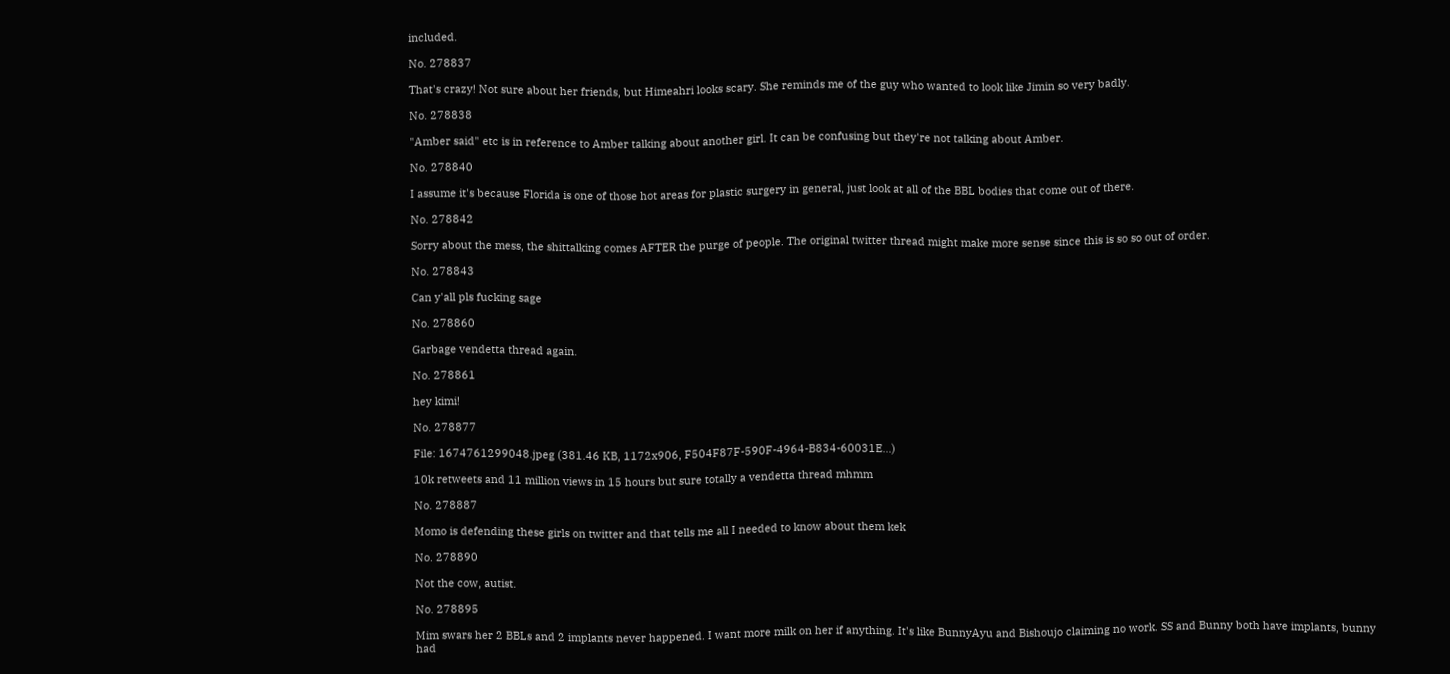included.

No. 278837

That's crazy! Not sure about her friends, but Himeahri looks scary. She reminds me of the guy who wanted to look like Jimin so very badly.

No. 278838

"Amber said" etc is in reference to Amber talking about another girl. It can be confusing but they're not talking about Amber.

No. 278840

I assume it's because Florida is one of those hot areas for plastic surgery in general, just look at all of the BBL bodies that come out of there.

No. 278842

Sorry about the mess, the shittalking comes AFTER the purge of people. The original twitter thread might make more sense since this is so so out of order.

No. 278843

Can y'all pls fucking sage

No. 278860

Garbage vendetta thread again.

No. 278861

hey kimi!

No. 278877

File: 1674761299048.jpeg (381.46 KB, 1172x906, F504F87F-590F-4964-B834-60031E…)

10k retweets and 11 million views in 15 hours but sure totally a vendetta thread mhmm

No. 278887

Momo is defending these girls on twitter and that tells me all I needed to know about them kek

No. 278890

Not the cow, autist.

No. 278895

Mim swars her 2 BBLs and 2 implants never happened. I want more milk on her if anything. It's like BunnyAyu and Bishoujo claiming no work. SS and Bunny both have implants, bunny had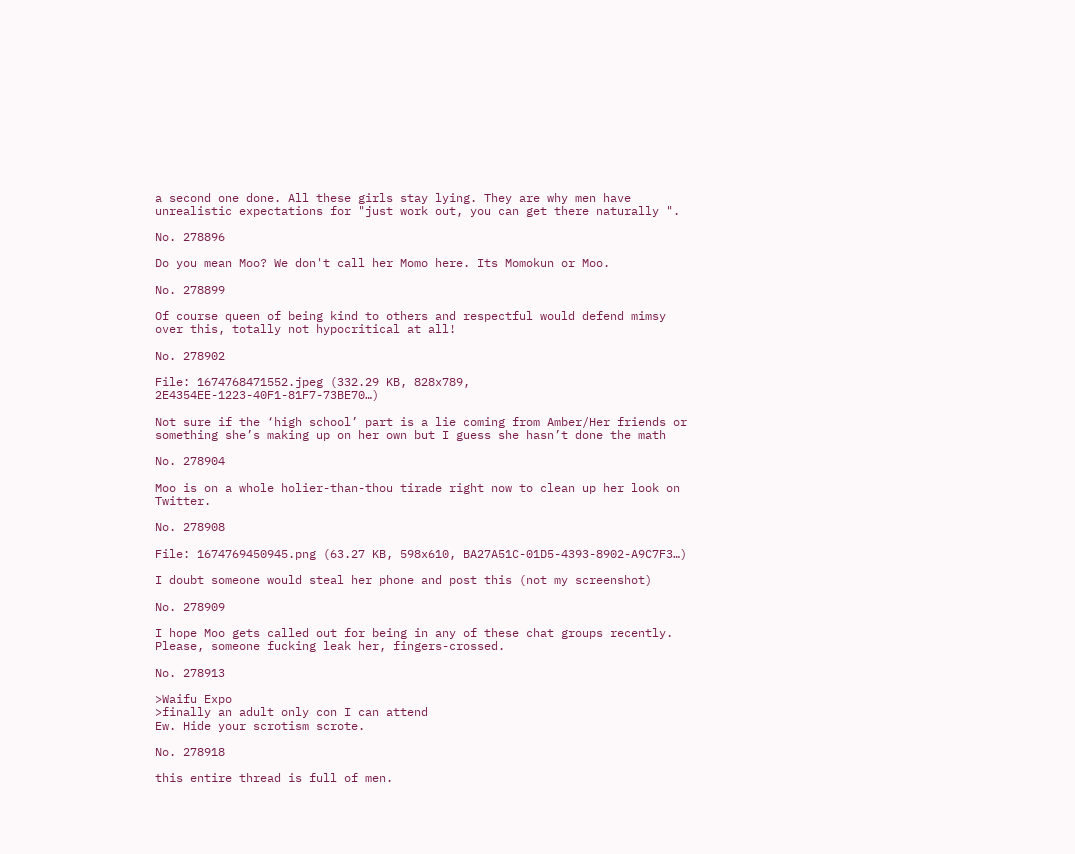a second one done. All these girls stay lying. They are why men have unrealistic expectations for "just work out, you can get there naturally ".

No. 278896

Do you mean Moo? We don't call her Momo here. Its Momokun or Moo.

No. 278899

Of course queen of being kind to others and respectful would defend mimsy over this, totally not hypocritical at all!

No. 278902

File: 1674768471552.jpeg (332.29 KB, 828x789, 2E4354EE-1223-40F1-81F7-73BE70…)

Not sure if the ‘high school’ part is a lie coming from Amber/Her friends or something she’s making up on her own but I guess she hasn’t done the math

No. 278904

Moo is on a whole holier-than-thou tirade right now to clean up her look on Twitter.

No. 278908

File: 1674769450945.png (63.27 KB, 598x610, BA27A51C-01D5-4393-8902-A9C7F3…)

I doubt someone would steal her phone and post this (not my screenshot)

No. 278909

I hope Moo gets called out for being in any of these chat groups recently. Please, someone fucking leak her, fingers-crossed.

No. 278913

>Waifu Expo
>finally an adult only con I can attend
Ew. Hide your scrotism scrote.

No. 278918

this entire thread is full of men.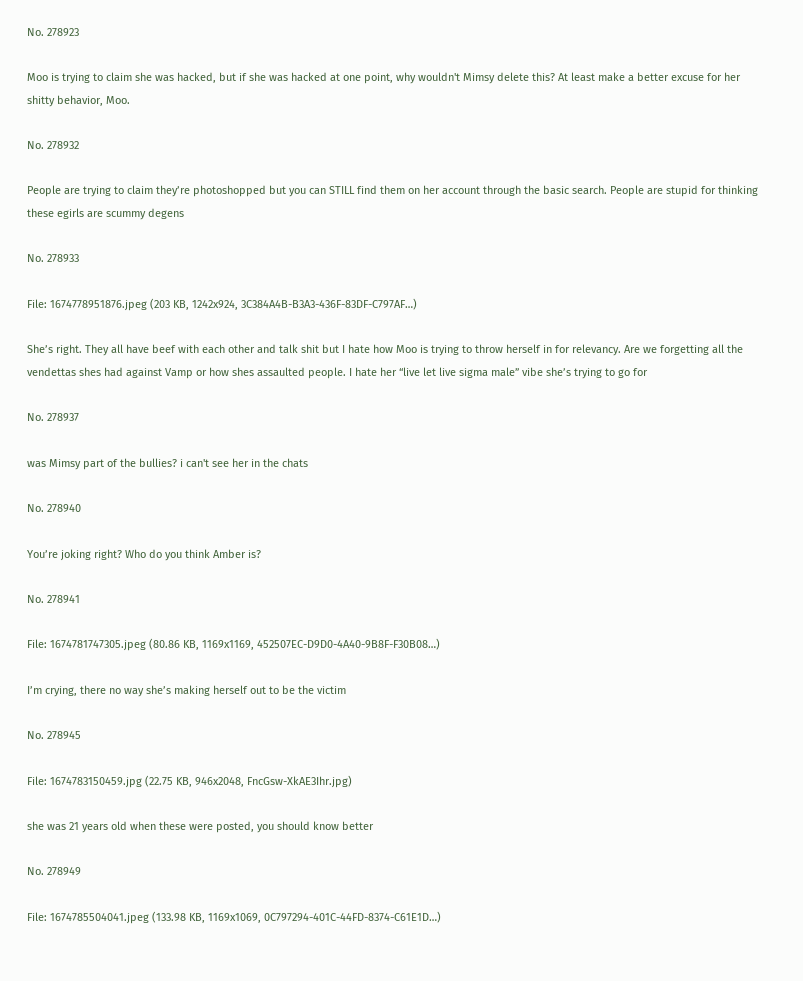No. 278923

Moo is trying to claim she was hacked, but if she was hacked at one point, why wouldn't Mimsy delete this? At least make a better excuse for her shitty behavior, Moo.

No. 278932

People are trying to claim they’re photoshopped but you can STILL find them on her account through the basic search. People are stupid for thinking these egirls are scummy degens

No. 278933

File: 1674778951876.jpeg (203 KB, 1242x924, 3C384A4B-B3A3-436F-83DF-C797AF…)

She’s right. They all have beef with each other and talk shit but I hate how Moo is trying to throw herself in for relevancy. Are we forgetting all the vendettas shes had against Vamp or how shes assaulted people. I hate her “live let live sigma male” vibe she’s trying to go for

No. 278937

was Mimsy part of the bullies? i can't see her in the chats

No. 278940

You’re joking right? Who do you think Amber is?

No. 278941

File: 1674781747305.jpeg (80.86 KB, 1169x1169, 452507EC-D9D0-4A40-9B8F-F30B08…)

I’m crying, there no way she’s making herself out to be the victim

No. 278945

File: 1674783150459.jpg (22.75 KB, 946x2048, FncGsw-XkAE3Ihr.jpg)

she was 21 years old when these were posted, you should know better

No. 278949

File: 1674785504041.jpeg (133.98 KB, 1169x1069, 0C797294-401C-44FD-8374-C61E1D…)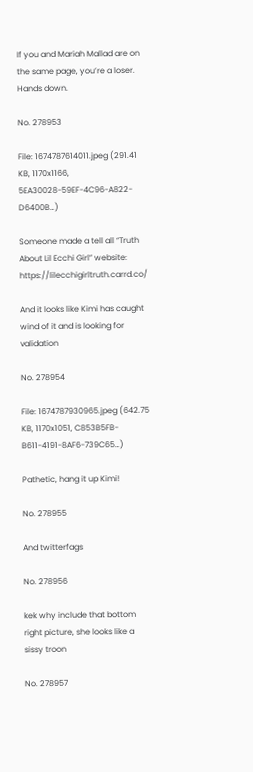If you and Mariah Mallad are on the same page, you’re a loser. Hands down.

No. 278953

File: 1674787614011.jpeg (291.41 KB, 1170x1166, 5EA30028-59EF-4C96-A822-D6400B…)

Someone made a tell all “Truth About Lil Ecchi Girl” website: https://lilecchigirltruth.carrd.co/

And it looks like Kimi has caught wind of it and is looking for validation

No. 278954

File: 1674787930965.jpeg (642.75 KB, 1170x1051, C853B5FB-B611-4191-8AF6-739C65…)

Pathetic, hang it up Kimi!

No. 278955

And twitterfags

No. 278956

kek why include that bottom right picture, she looks like a sissy troon

No. 278957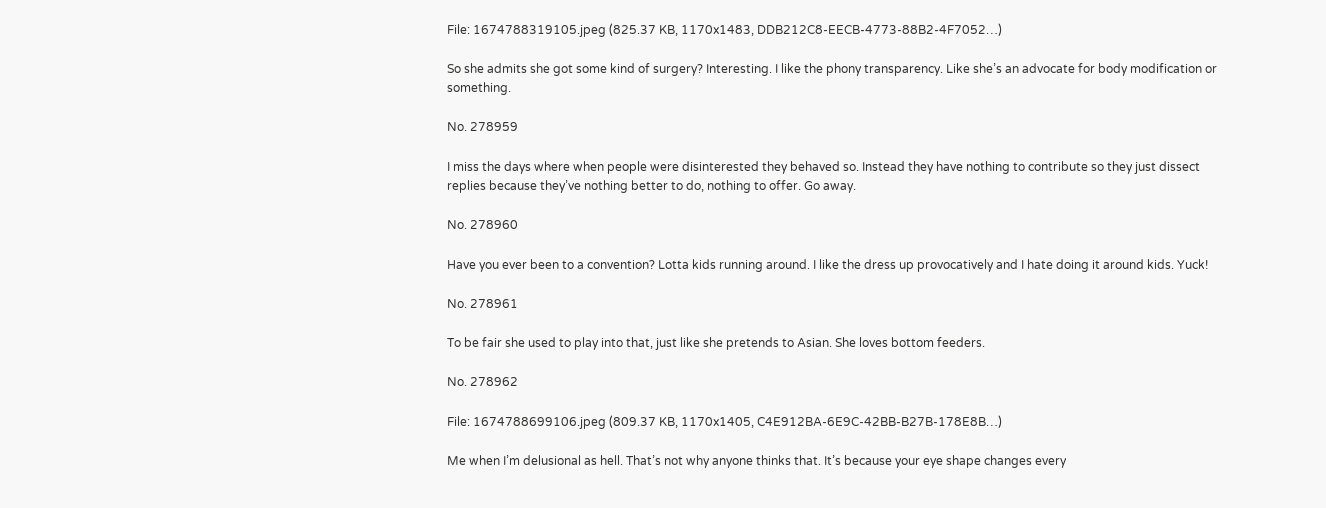File: 1674788319105.jpeg (825.37 KB, 1170x1483, DDB212C8-EECB-4773-88B2-4F7052…)

So she admits she got some kind of surgery? Interesting. I like the phony transparency. Like she’s an advocate for body modification or something.

No. 278959

I miss the days where when people were disinterested they behaved so. Instead they have nothing to contribute so they just dissect replies because they’ve nothing better to do, nothing to offer. Go away.

No. 278960

Have you ever been to a convention? Lotta kids running around. I like the dress up provocatively and I hate doing it around kids. Yuck!

No. 278961

To be fair she used to play into that, just like she pretends to Asian. She loves bottom feeders.

No. 278962

File: 1674788699106.jpeg (809.37 KB, 1170x1405, C4E912BA-6E9C-42BB-B27B-178E8B…)

Me when I’m delusional as hell. That’s not why anyone thinks that. It’s because your eye shape changes every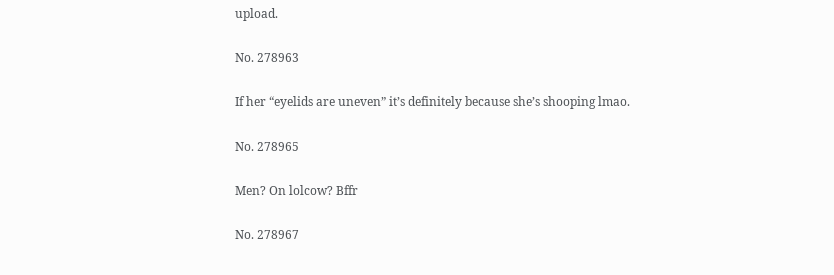upload.

No. 278963

If her “eyelids are uneven” it’s definitely because she’s shooping lmao.

No. 278965

Men? On lolcow? Bffr

No. 278967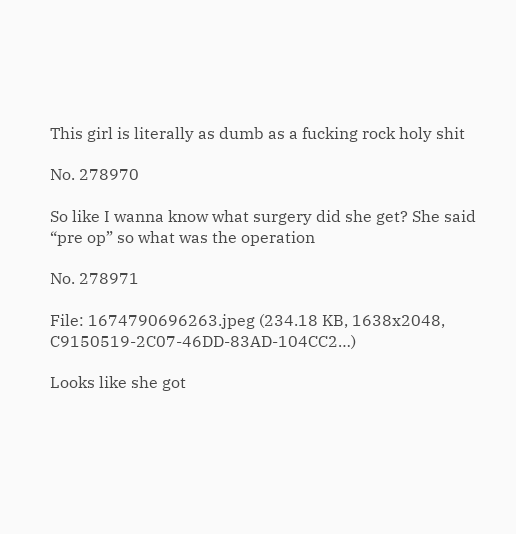This girl is literally as dumb as a fucking rock holy shit

No. 278970

So like I wanna know what surgery did she get? She said “pre op” so what was the operation

No. 278971

File: 1674790696263.jpeg (234.18 KB, 1638x2048, C9150519-2C07-46DD-83AD-104CC2…)

Looks like she got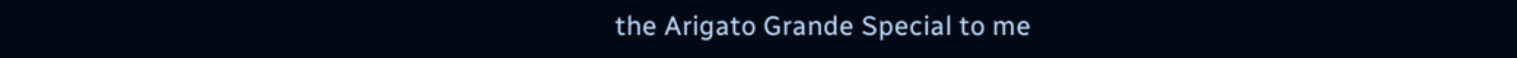the Arigato Grande Special to me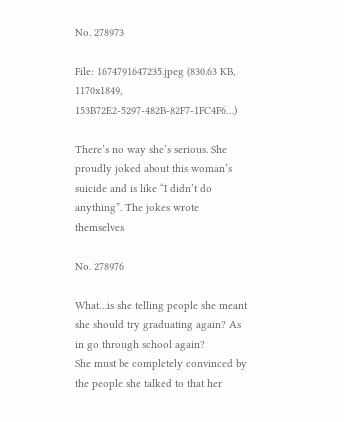No. 278973

File: 1674791647235.jpeg (830.63 KB, 1170x1849, 153B72E2-5297-482B-82F7-1FC4F6…)

There’s no way she’s serious. She proudly joked about this woman’s suicide and is like “I didn’t do anything”. The jokes wrote themselves

No. 278976

What…is she telling people she meant she should try graduating again? As in go through school again?
She must be completely convinced by the people she talked to that her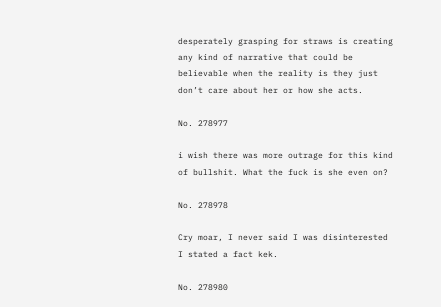desperately grasping for straws is creating any kind of narrative that could be believable when the reality is they just don’t care about her or how she acts.

No. 278977

i wish there was more outrage for this kind of bullshit. What the fuck is she even on?

No. 278978

Cry moar, I never said I was disinterested I stated a fact kek.

No. 278980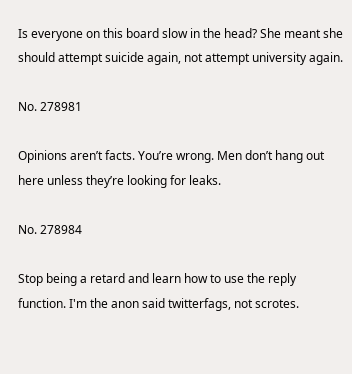Is everyone on this board slow in the head? She meant she should attempt suicide again, not attempt university again.

No. 278981

Opinions aren’t facts. You’re wrong. Men don’t hang out here unless they’re looking for leaks.

No. 278984

Stop being a retard and learn how to use the reply function. I'm the anon said twitterfags, not scrotes.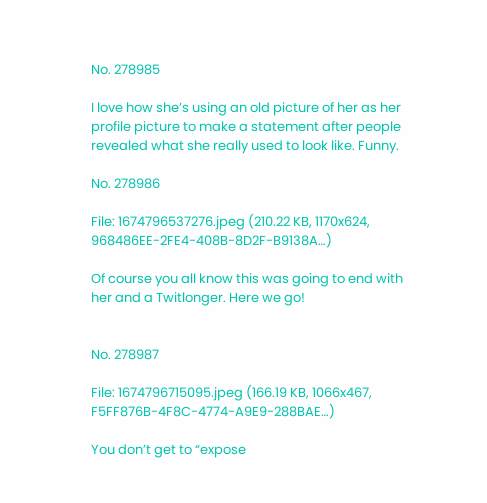No. 278985

I love how she’s using an old picture of her as her profile picture to make a statement after people revealed what she really used to look like. Funny.

No. 278986

File: 1674796537276.jpeg (210.22 KB, 1170x624, 968486EE-2FE4-408B-8D2F-B9138A…)

Of course you all know this was going to end with her and a Twitlonger. Here we go!


No. 278987

File: 1674796715095.jpeg (166.19 KB, 1066x467, F5FF876B-4F8C-4774-A9E9-288BAE…)

You don’t get to “expose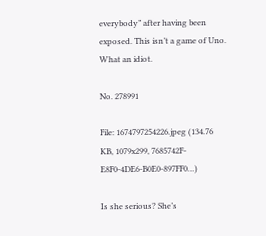everybody” after having been exposed. This isn’t a game of Uno. What an idiot.

No. 278991

File: 1674797254226.jpeg (134.76 KB, 1079x299, 7685742F-E8F0-4DE6-B0E0-897FF0…)

Is she serious? She’s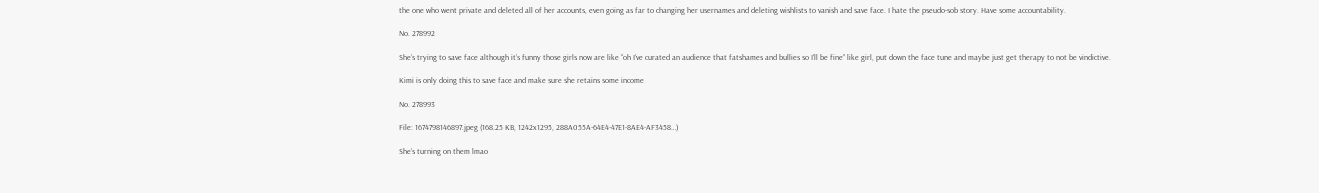the one who went private and deleted all of her accounts, even going as far to changing her usernames and deleting wishlists to vanish and save face. I hate the pseudo-sob story. Have some accountability.

No. 278992

She’s trying to save face although it’s funny those girls now are like “oh I’ve curated an audience that fatshames and bullies so I’ll be fine” like girl, put down the face tune and maybe just get therapy to not be vindictive.

Kimi is only doing this to save face and make sure she retains some income

No. 278993

File: 1674798146897.jpeg (168.25 KB, 1242x1295, 288A055A-64E4-47E1-8AE4-AF3458…)

She’s turning on them lmao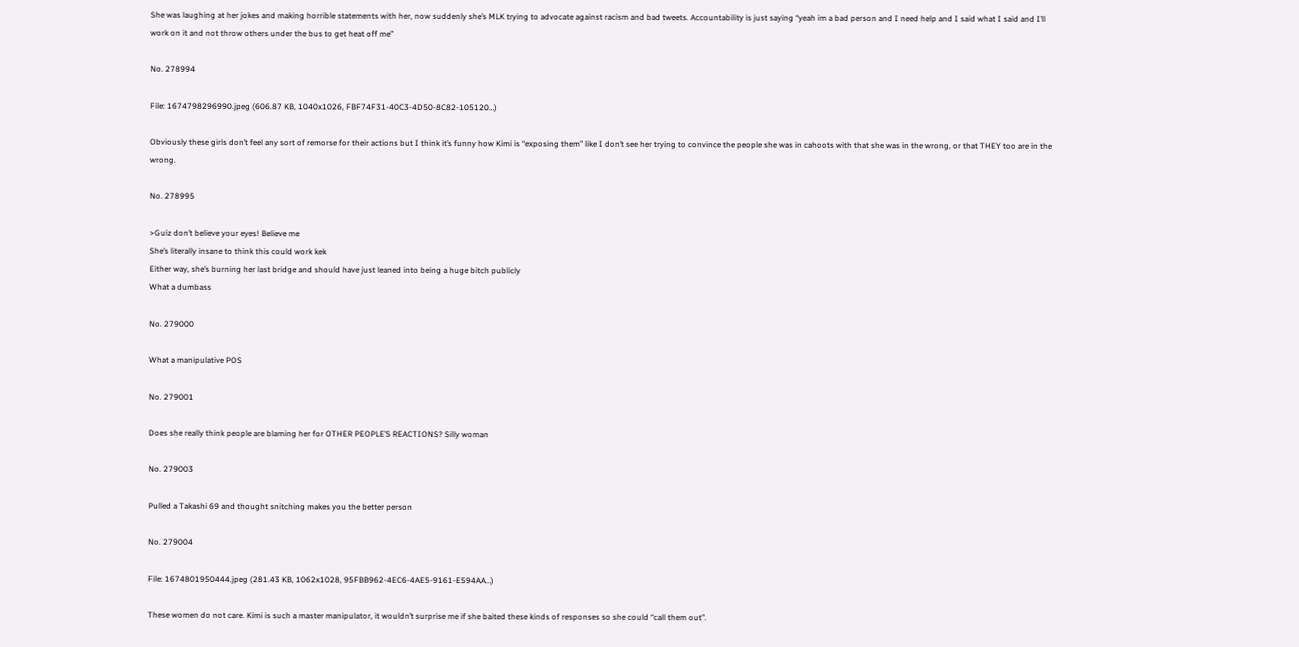She was laughing at her jokes and making horrible statements with her, now suddenly she’s MLK trying to advocate against racism and bad tweets. Accountability is just saying “yeah im a bad person and I need help and I said what I said and I’ll work on it and not throw others under the bus to get heat off me”

No. 278994

File: 1674798296990.jpeg (606.87 KB, 1040x1026, FBF74F31-40C3-4D50-8C82-105120…)

Obviously these girls don’t feel any sort of remorse for their actions but I think it’s funny how Kimi is “exposing them” like I don’t see her trying to convince the people she was in cahoots with that she was in the wrong, or that THEY too are in the wrong.

No. 278995

>Guiz don’t believe your eyes! Believe me
She’s literally insane to think this could work kek
Either way, she’s burning her last bridge and should have just leaned into being a huge bitch publicly
What a dumbass

No. 279000

What a manipulative POS

No. 279001

Does she really think people are blaming her for OTHER PEOPLE’S REACTIONS? Silly woman

No. 279003

Pulled a Takashi 69 and thought snitching makes you the better person

No. 279004

File: 1674801950444.jpeg (281.43 KB, 1062x1028, 95FBB962-4EC6-4AE5-9161-E594AA…)

These women do not care. Kimi is such a master manipulator, it wouldn’t surprise me if she baited these kinds of responses so she could “call them out”.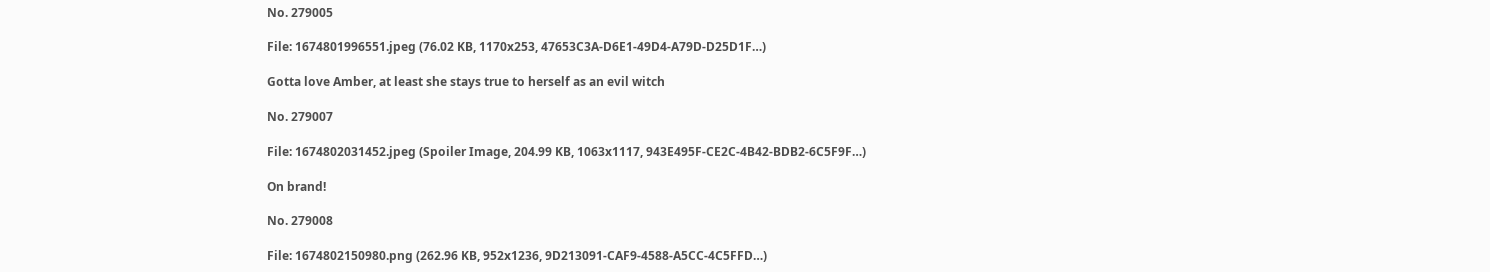No. 279005

File: 1674801996551.jpeg (76.02 KB, 1170x253, 47653C3A-D6E1-49D4-A79D-D25D1F…)

Gotta love Amber, at least she stays true to herself as an evil witch

No. 279007

File: 1674802031452.jpeg (Spoiler Image, 204.99 KB, 1063x1117, 943E495F-CE2C-4B42-BDB2-6C5F9F…)

On brand!

No. 279008

File: 1674802150980.png (262.96 KB, 952x1236, 9D213091-CAF9-4588-A5CC-4C5FFD…)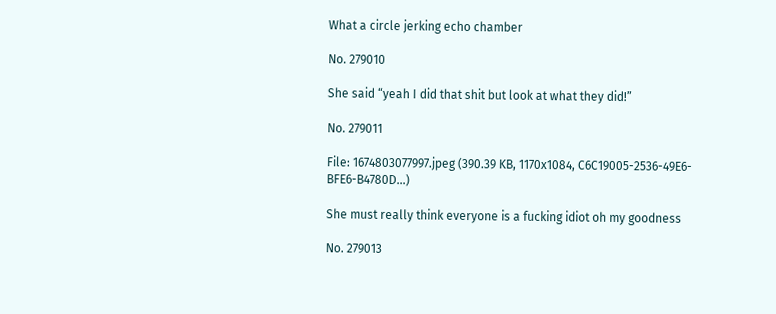What a circle jerking echo chamber

No. 279010

She said “yeah I did that shit but look at what they did!”

No. 279011

File: 1674803077997.jpeg (390.39 KB, 1170x1084, C6C19005-2536-49E6-BFE6-B4780D…)

She must really think everyone is a fucking idiot oh my goodness

No. 279013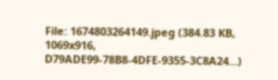File: 1674803264149.jpeg (384.83 KB, 1069x916, D79ADE99-78B8-4DFE-9355-3C8A24…)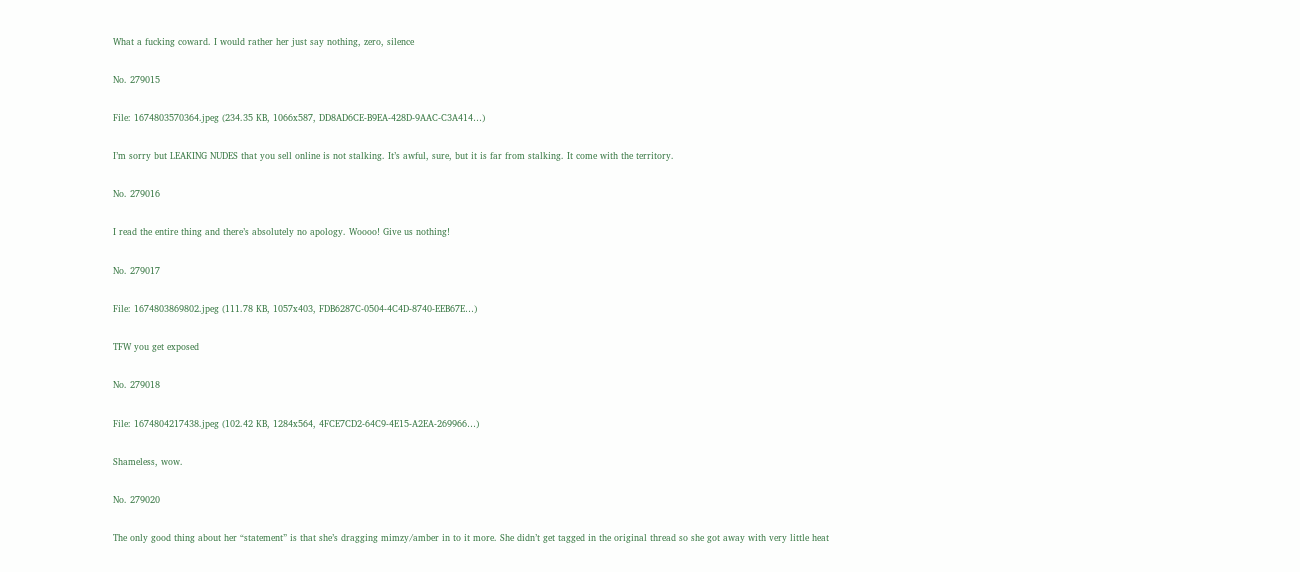What a fucking coward. I would rather her just say nothing, zero, silence

No. 279015

File: 1674803570364.jpeg (234.35 KB, 1066x587, DD8AD6CE-B9EA-428D-9AAC-C3A414…)

I’m sorry but LEAKING NUDES that you sell online is not stalking. It’s awful, sure, but it is far from stalking. It come with the territory.

No. 279016

I read the entire thing and there’s absolutely no apology. Woooo! Give us nothing!

No. 279017

File: 1674803869802.jpeg (111.78 KB, 1057x403, FDB6287C-0504-4C4D-8740-EEB67E…)

TFW you get exposed

No. 279018

File: 1674804217438.jpeg (102.42 KB, 1284x564, 4FCE7CD2-64C9-4E15-A2EA-269966…)

Shameless, wow.

No. 279020

The only good thing about her “statement” is that she’s dragging mimzy/amber in to it more. She didn’t get tagged in the original thread so she got away with very little heat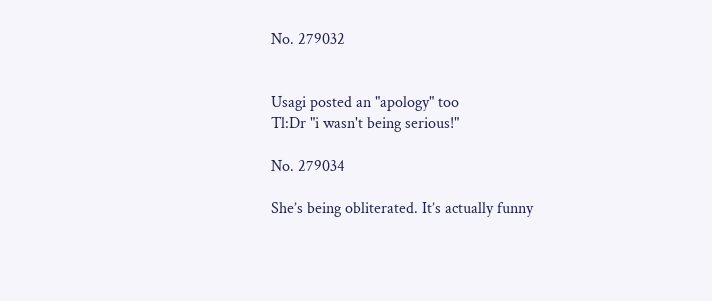No. 279032


Usagi posted an "apology" too
Tl:Dr "i wasn't being serious!"

No. 279034

She’s being obliterated. It’s actually funny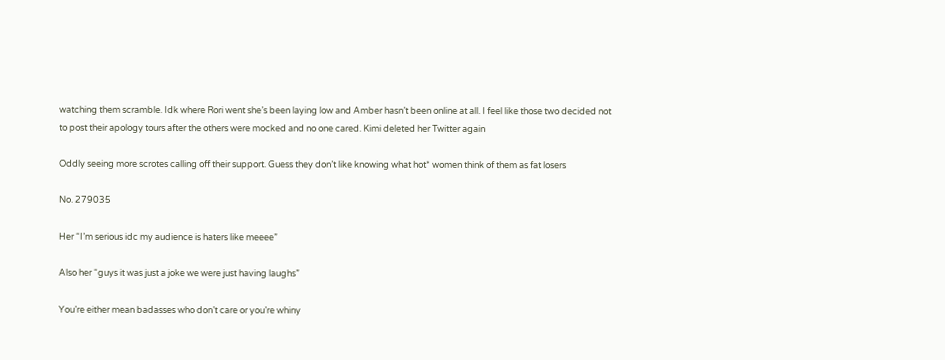watching them scramble. Idk where Rori went she’s been laying low and Amber hasn’t been online at all. I feel like those two decided not to post their apology tours after the others were mocked and no one cared. Kimi deleted her Twitter again

Oddly seeing more scrotes calling off their support. Guess they don’t like knowing what hot* women think of them as fat losers

No. 279035

Her “I’m serious idc my audience is haters like meeee”

Also her “guys it was just a joke we were just having laughs”

You’re either mean badasses who don’t care or you’re whiny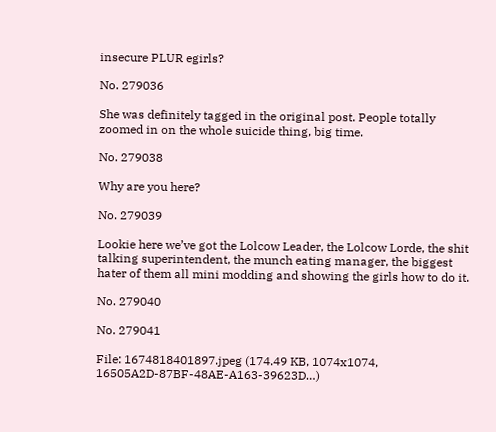insecure PLUR egirls?

No. 279036

She was definitely tagged in the original post. People totally zoomed in on the whole suicide thing, big time.

No. 279038

Why are you here?

No. 279039

Lookie here we’ve got the Lolcow Leader, the Lolcow Lorde, the shit talking superintendent, the munch eating manager, the biggest hater of them all mini modding and showing the girls how to do it.

No. 279040

No. 279041

File: 1674818401897.jpeg (174.49 KB, 1074x1074, 16505A2D-87BF-48AE-A163-39623D…)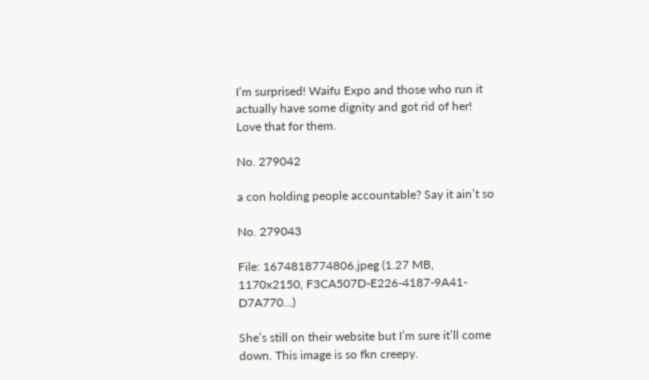I’m surprised! Waifu Expo and those who run it actually have some dignity and got rid of her! Love that for them.

No. 279042

a con holding people accountable? Say it ain’t so

No. 279043

File: 1674818774806.jpeg (1.27 MB, 1170x2150, F3CA507D-E226-4187-9A41-D7A770…)

She’s still on their website but I’m sure it’ll come down. This image is so fkn creepy.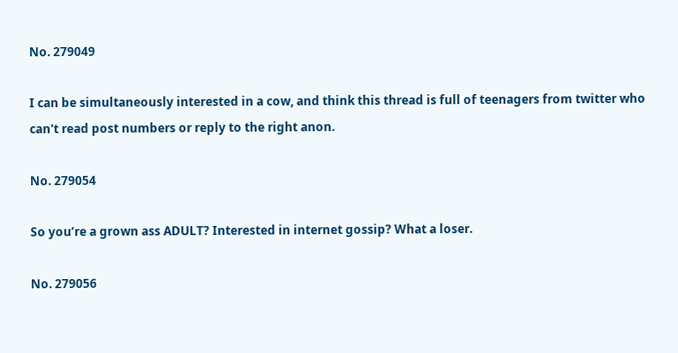No. 279049

I can be simultaneously interested in a cow, and think this thread is full of teenagers from twitter who can't read post numbers or reply to the right anon.

No. 279054

So you’re a grown ass ADULT? Interested in internet gossip? What a loser.

No. 279056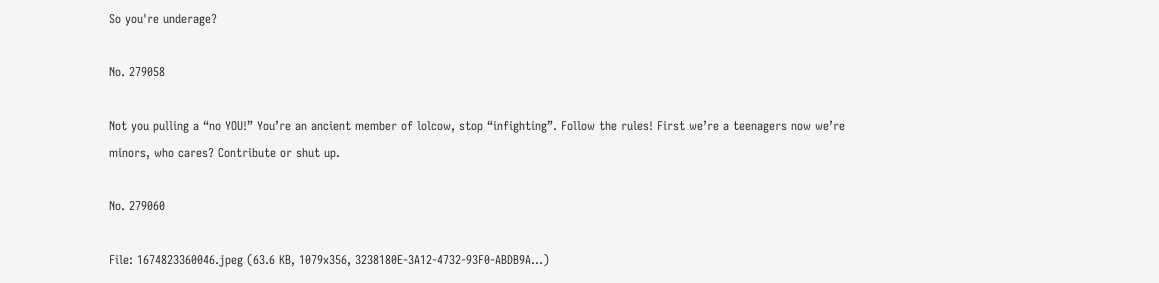So you're underage?

No. 279058

Not you pulling a “no YOU!” You’re an ancient member of lolcow, stop “infighting”. Follow the rules! First we’re a teenagers now we’re minors, who cares? Contribute or shut up.

No. 279060

File: 1674823360046.jpeg (63.6 KB, 1079x356, 3238180E-3A12-4732-93F0-ABDB9A…)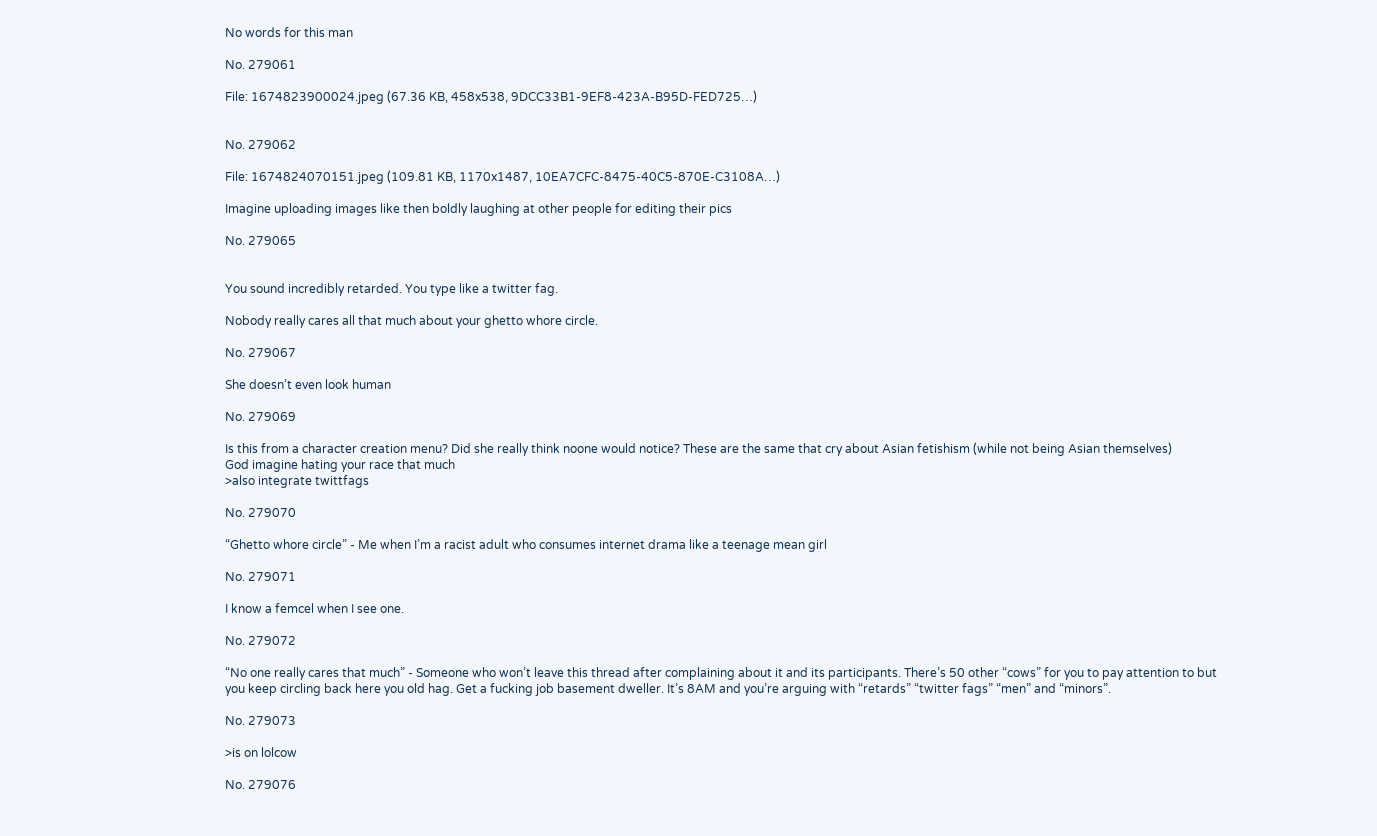No words for this man

No. 279061

File: 1674823900024.jpeg (67.36 KB, 458x538, 9DCC33B1-9EF8-423A-B95D-FED725…)


No. 279062

File: 1674824070151.jpeg (109.81 KB, 1170x1487, 10EA7CFC-8475-40C5-870E-C3108A…)

Imagine uploading images like then boldly laughing at other people for editing their pics

No. 279065


You sound incredibly retarded. You type like a twitter fag.

Nobody really cares all that much about your ghetto whore circle.

No. 279067

She doesn’t even look human

No. 279069

Is this from a character creation menu? Did she really think noone would notice? These are the same that cry about Asian fetishism (while not being Asian themselves)
God imagine hating your race that much
>also integrate twittfags

No. 279070

“Ghetto whore circle” - Me when I’m a racist adult who consumes internet drama like a teenage mean girl

No. 279071

I know a femcel when I see one.

No. 279072

“No one really cares that much” - Someone who won’t leave this thread after complaining about it and its participants. There’s 50 other “cows” for you to pay attention to but you keep circling back here you old hag. Get a fucking job basement dweller. It’s 8AM and you’re arguing with “retards” “twitter fags” “men” and “minors”.

No. 279073

>is on lolcow

No. 279076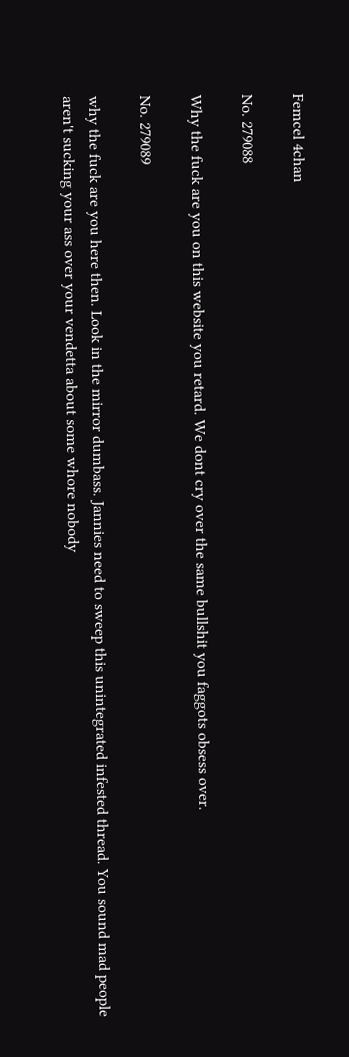Femcel 4chan

No. 279088

Why the fuck are you on this website you retard. We dont cry over the same bullshit you faggots obsess over.

No. 279089

why the fuck are you here then. Look in the mirror dumbass. Jannies need to sweep this unintegrated infested thread. You sound mad people aren't sucking your ass over your vendetta about some whore nobody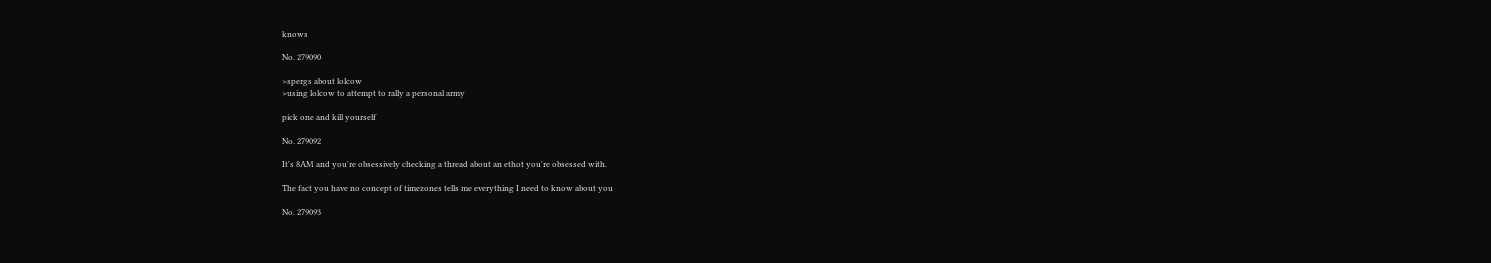knows

No. 279090

>spergs about lolcow
>using lolcow to attempt to rally a personal army

pick one and kill yourself

No. 279092

It's 8AM and you're obsessively checking a thread about an ethot you're obsessed with.

The fact you have no concept of timezones tells me everything I need to know about you

No. 279093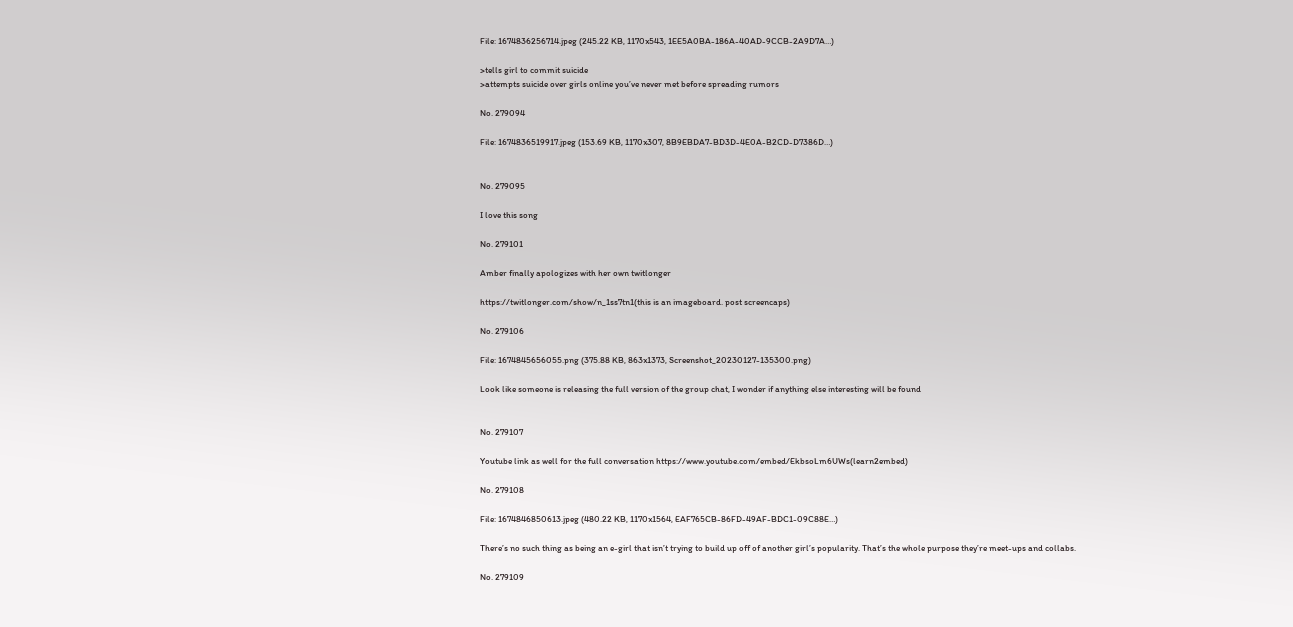File: 1674836256714.jpeg (245.22 KB, 1170x543, 1EE5A0BA-186A-40AD-9CCB-2A9D7A…)

>tells girl to commit suicide
>attempts suicide over girls online you’ve never met before spreading rumors

No. 279094

File: 1674836519917.jpeg (153.69 KB, 1170x307, 8B9EBDA7-BD3D-4E0A-B2CD-D7386D…)


No. 279095

I love this song

No. 279101

Amber finally apologizes with her own twitlonger

https://twitlonger.com/show/n_1ss7tn1(this is an imageboard. post screencaps)

No. 279106

File: 1674845656055.png (375.88 KB, 863x1373, Screenshot_20230127-135300.png)

Look like someone is releasing the full version of the group chat, I wonder if anything else interesting will be found


No. 279107

Youtube link as well for the full conversation https://www.youtube.com/embed/EkbsoLm6UWs(learn2embed)

No. 279108

File: 1674846850613.jpeg (480.22 KB, 1170x1564, EAF765CB-86FD-49AF-BDC1-09C88E…)

There’s no such thing as being an e-girl that isn’t trying to build up off of another girl’s popularity. That’s the whole purpose they’re meet-ups and collabs.

No. 279109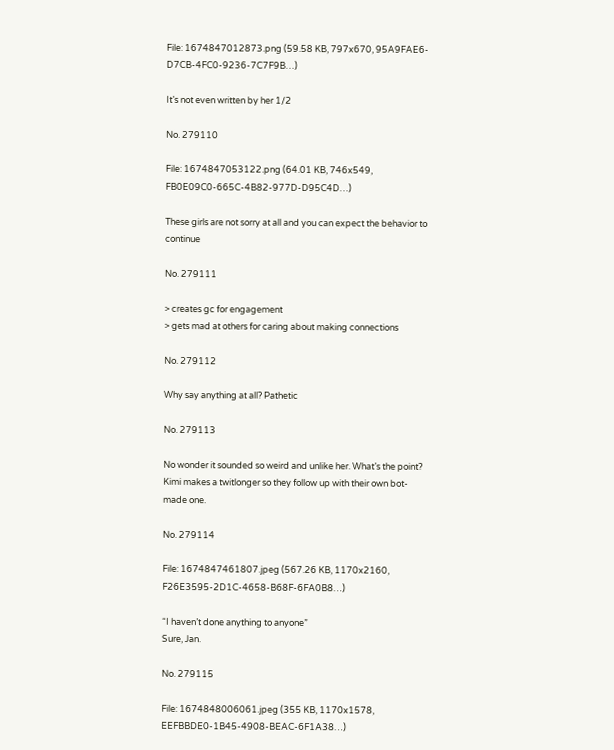File: 1674847012873.png (59.58 KB, 797x670, 95A9FAE6-D7CB-4FC0-9236-7C7F9B…)

It’s not even written by her 1/2

No. 279110

File: 1674847053122.png (64.01 KB, 746x549, FB0E09C0-665C-4B82-977D-D95C4D…)

These girls are not sorry at all and you can expect the behavior to continue

No. 279111

> creates gc for engagement
> gets mad at others for caring about making connections

No. 279112

Why say anything at all? Pathetic

No. 279113

No wonder it sounded so weird and unlike her. What’s the point? Kimi makes a twitlonger so they follow up with their own bot-made one.

No. 279114

File: 1674847461807.jpeg (567.26 KB, 1170x2160, F26E3595-2D1C-4658-B68F-6FA0B8…)

“I haven’t done anything to anyone”
Sure, Jan.

No. 279115

File: 1674848006061.jpeg (355 KB, 1170x1578, EEFBBDE0-1B45-4908-BEAC-6F1A38…)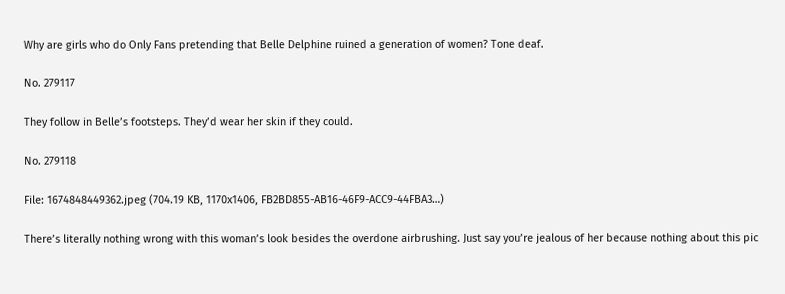Why are girls who do Only Fans pretending that Belle Delphine ruined a generation of women? Tone deaf.

No. 279117

They follow in Belle’s footsteps. They’d wear her skin if they could.

No. 279118

File: 1674848449362.jpeg (704.19 KB, 1170x1406, FB2BD855-AB16-46F9-ACC9-44FBA3…)

There’s literally nothing wrong with this woman’s look besides the overdone airbrushing. Just say you’re jealous of her because nothing about this pic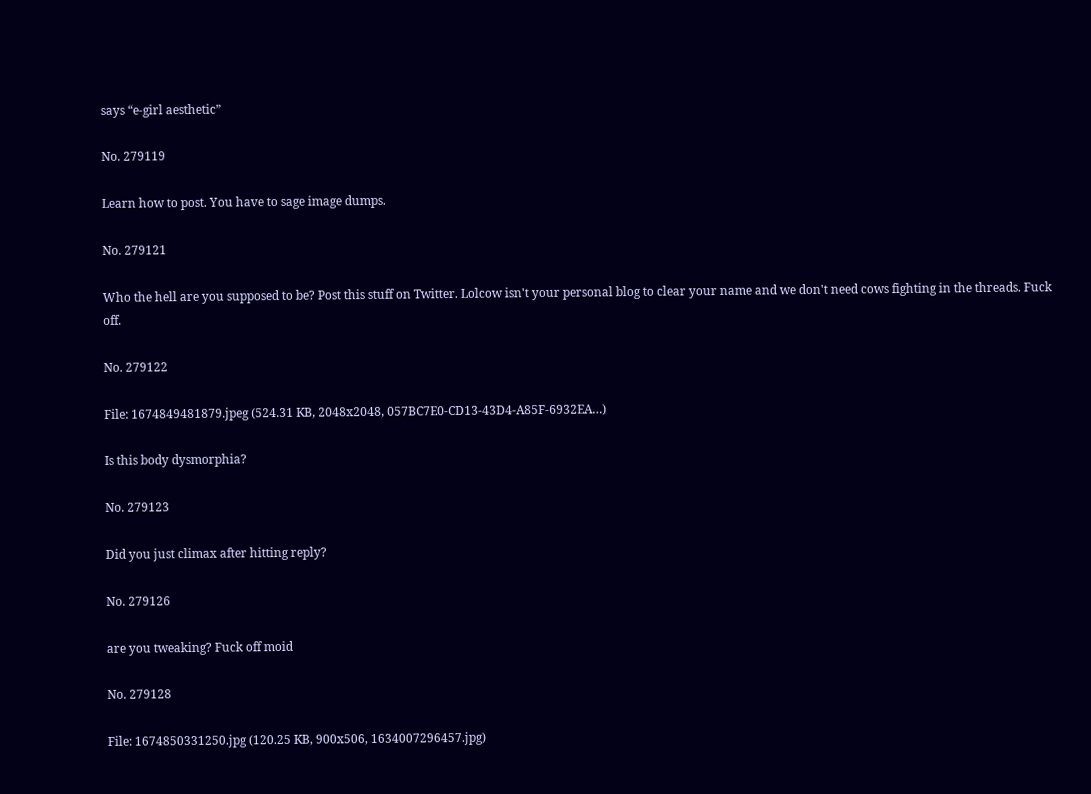says “e-girl aesthetic”

No. 279119

Learn how to post. You have to sage image dumps.

No. 279121

Who the hell are you supposed to be? Post this stuff on Twitter. Lolcow isn't your personal blog to clear your name and we don't need cows fighting in the threads. Fuck off.

No. 279122

File: 1674849481879.jpeg (524.31 KB, 2048x2048, 057BC7E0-CD13-43D4-A85F-6932EA…)

Is this body dysmorphia?

No. 279123

Did you just climax after hitting reply?

No. 279126

are you tweaking? Fuck off moid

No. 279128

File: 1674850331250.jpg (120.25 KB, 900x506, 1634007296457.jpg)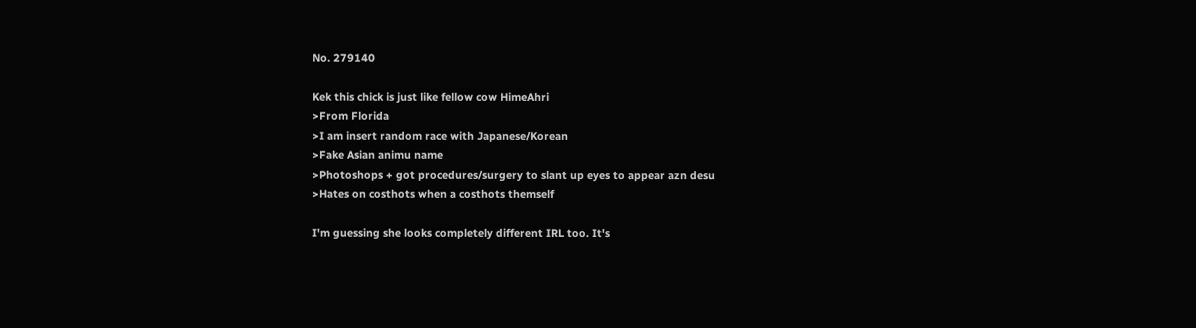No. 279140

Kek this chick is just like fellow cow HimeAhri
>From Florida
>I am insert random race with Japanese/Korean
>Fake Asian animu name
>Photoshops + got procedures/surgery to slant up eyes to appear azn desu
>Hates on costhots when a costhots themself

I'm guessing she looks completely different IRL too. It's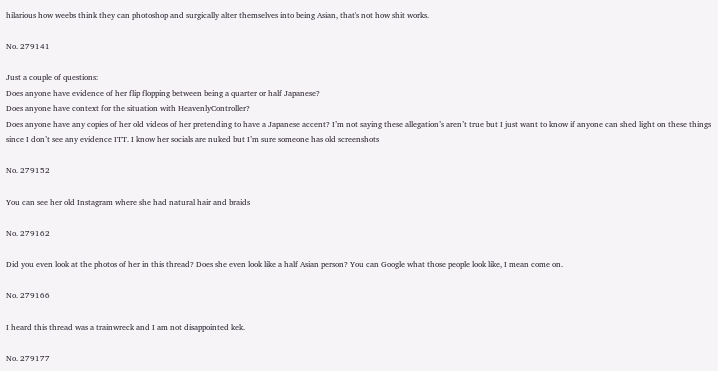hilarious how weebs think they can photoshop and surgically alter themselves into being Asian, that's not how shit works.

No. 279141

Just a couple of questions:
Does anyone have evidence of her flip flopping between being a quarter or half Japanese?
Does anyone have context for the situation with HeavenlyController?
Does anyone have any copies of her old videos of her pretending to have a Japanese accent? I’m not saying these allegation’s aren’t true but I just want to know if anyone can shed light on these things since I don’t see any evidence ITT. I know her socials are nuked but I’m sure someone has old screenshots

No. 279152

You can see her old Instagram where she had natural hair and braids

No. 279162

Did you even look at the photos of her in this thread? Does she even look like a half Asian person? You can Google what those people look like, I mean come on.

No. 279166

I heard this thread was a trainwreck and I am not disappointed kek.

No. 279177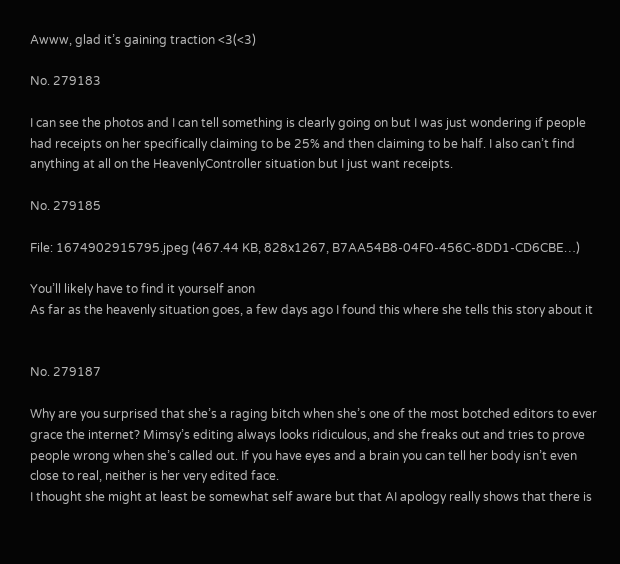Awww, glad it’s gaining traction <3(<3)

No. 279183

I can see the photos and I can tell something is clearly going on but I was just wondering if people had receipts on her specifically claiming to be 25% and then claiming to be half. I also can’t find anything at all on the HeavenlyController situation but I just want receipts.

No. 279185

File: 1674902915795.jpeg (467.44 KB, 828x1267, B7AA54B8-04F0-456C-8DD1-CD6CBE…)

You’ll likely have to find it yourself anon
As far as the heavenly situation goes, a few days ago I found this where she tells this story about it


No. 279187

Why are you surprised that she’s a raging bitch when she’s one of the most botched editors to ever grace the internet? Mimsy’s editing always looks ridiculous, and she freaks out and tries to prove people wrong when she’s called out. If you have eyes and a brain you can tell her body isn’t even close to real, neither is her very edited face.
I thought she might at least be somewhat self aware but that AI apology really shows that there is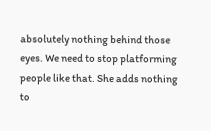absolutely nothing behind those eyes. We need to stop platforming people like that. She adds nothing to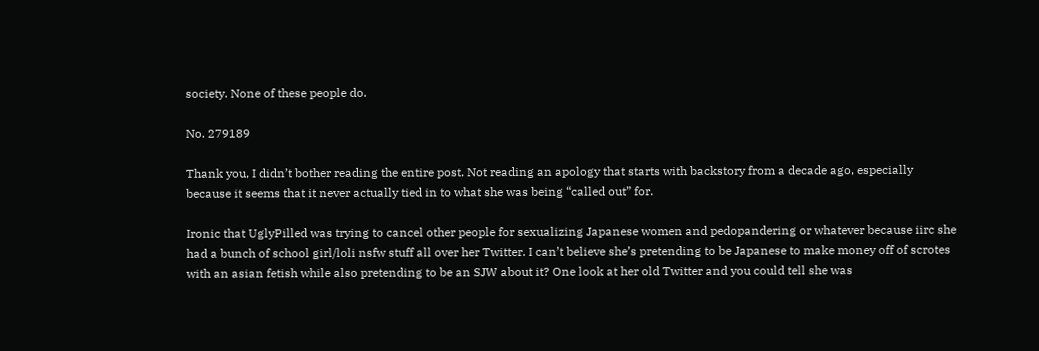society. None of these people do.

No. 279189

Thank you, I didn’t bother reading the entire post. Not reading an apology that starts with backstory from a decade ago, especially because it seems that it never actually tied in to what she was being “called out” for.

Ironic that UglyPilled was trying to cancel other people for sexualizing Japanese women and pedopandering or whatever because iirc she had a bunch of school girl/loli nsfw stuff all over her Twitter. I can’t believe she’s pretending to be Japanese to make money off of scrotes with an asian fetish while also pretending to be an SJW about it? One look at her old Twitter and you could tell she was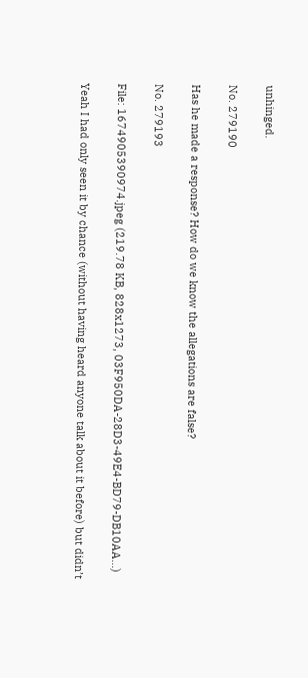unhinged.

No. 279190

Has he made a response? How do we know the allegations are false?

No. 279193

File: 1674905390974.jpeg (219.78 KB, 828x1273, 03F950DA-28D3-49E4-BD79-DB10AA…)

Yeah I had only seen it by chance (without having heard anyone talk about it before) but didn’t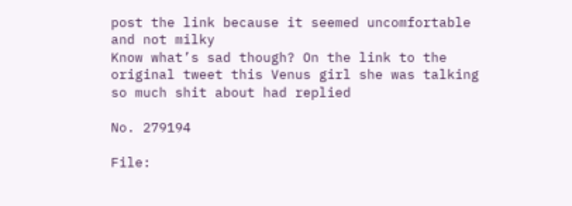post the link because it seemed uncomfortable and not milky
Know what’s sad though? On the link to the original tweet this Venus girl she was talking so much shit about had replied

No. 279194

File: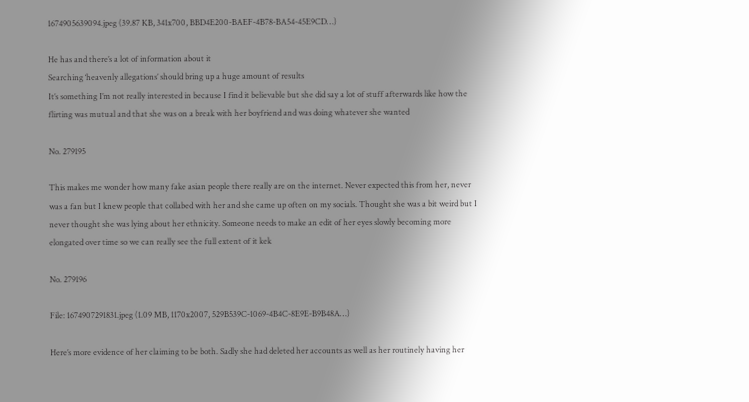1674905639094.jpeg (39.87 KB, 341x700, BBD4E200-BAEF-4B78-BA54-45E9CD…)

He has and there’s a lot of information about it
Searching ‘heavenly allegations’ should bring up a huge amount of results
It’s something I’m not really interested in because I find it believable but she did say a lot of stuff afterwards like how the flirting was mutual and that she was on a break with her boyfriend and was doing whatever she wanted

No. 279195

This makes me wonder how many fake asian people there really are on the internet. Never expected this from her, never was a fan but I knew people that collabed with her and she came up often on my socials. Thought she was a bit weird but I never thought she was lying about her ethnicity. Someone needs to make an edit of her eyes slowly becoming more elongated over time so we can really see the full extent of it kek

No. 279196

File: 1674907291831.jpeg (1.09 MB, 1170x2007, 529B539C-1069-4B4C-8E9E-B9B48A…)

Here’s more evidence of her claiming to be both. Sadly she had deleted her accounts as well as her routinely having her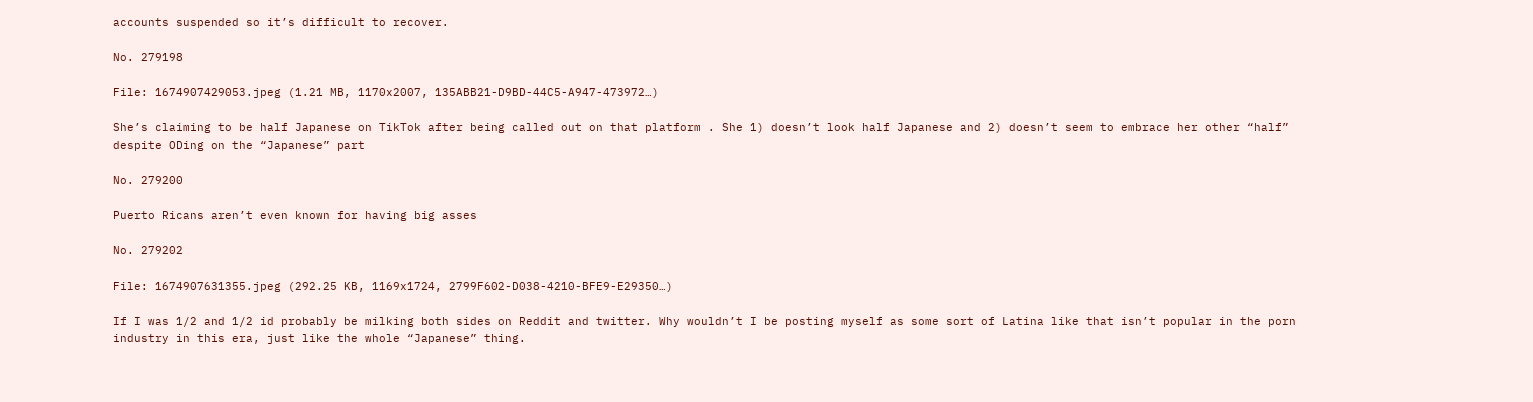accounts suspended so it’s difficult to recover.

No. 279198

File: 1674907429053.jpeg (1.21 MB, 1170x2007, 135ABB21-D9BD-44C5-A947-473972…)

She’s claiming to be half Japanese on TikTok after being called out on that platform . She 1) doesn’t look half Japanese and 2) doesn’t seem to embrace her other “half” despite ODing on the “Japanese” part

No. 279200

Puerto Ricans aren’t even known for having big asses

No. 279202

File: 1674907631355.jpeg (292.25 KB, 1169x1724, 2799F602-D038-4210-BFE9-E29350…)

If I was 1/2 and 1/2 id probably be milking both sides on Reddit and twitter. Why wouldn’t I be posting myself as some sort of Latina like that isn’t popular in the porn industry in this era, just like the whole “Japanese” thing.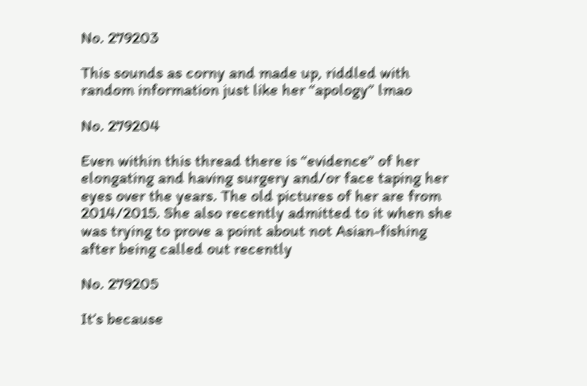No. 279203

This sounds as corny and made up, riddled with random information just like her “apology” lmao

No. 279204

Even within this thread there is “evidence” of her elongating and having surgery and/or face taping her eyes over the years. The old pictures of her are from 2014/2015. She also recently admitted to it when she was trying to prove a point about not Asian-fishing after being called out recently

No. 279205

It’s because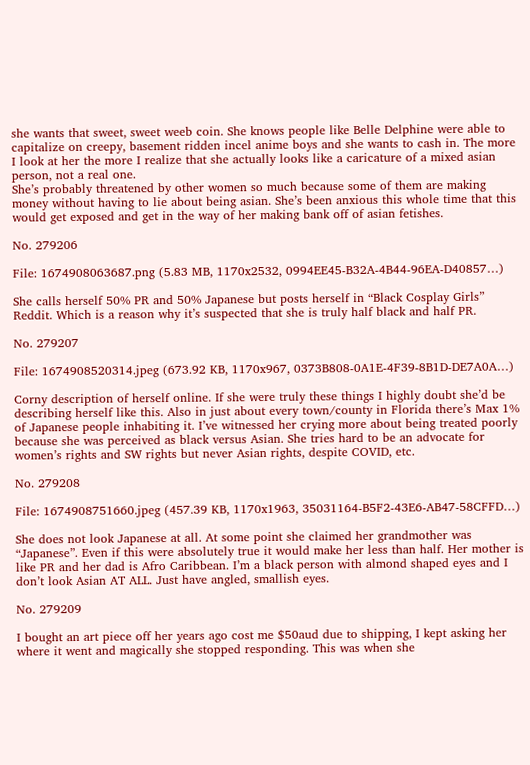she wants that sweet, sweet weeb coin. She knows people like Belle Delphine were able to capitalize on creepy, basement ridden incel anime boys and she wants to cash in. The more I look at her the more I realize that she actually looks like a caricature of a mixed asian person, not a real one.
She’s probably threatened by other women so much because some of them are making money without having to lie about being asian. She’s been anxious this whole time that this would get exposed and get in the way of her making bank off of asian fetishes.

No. 279206

File: 1674908063687.png (5.83 MB, 1170x2532, 0994EE45-B32A-4B44-96EA-D40857…)

She calls herself 50% PR and 50% Japanese but posts herself in “Black Cosplay Girls” Reddit. Which is a reason why it’s suspected that she is truly half black and half PR.

No. 279207

File: 1674908520314.jpeg (673.92 KB, 1170x967, 0373B808-0A1E-4F39-8B1D-DE7A0A…)

Corny description of herself online. If she were truly these things I highly doubt she’d be describing herself like this. Also in just about every town/county in Florida there’s Max 1% of Japanese people inhabiting it. I’ve witnessed her crying more about being treated poorly because she was perceived as black versus Asian. She tries hard to be an advocate for women’s rights and SW rights but never Asian rights, despite COVID, etc.

No. 279208

File: 1674908751660.jpeg (457.39 KB, 1170x1963, 35031164-B5F2-43E6-AB47-58CFFD…)

She does not look Japanese at all. At some point she claimed her grandmother was “Japanese”. Even if this were absolutely true it would make her less than half. Her mother is like PR and her dad is Afro Caribbean. I’m a black person with almond shaped eyes and I don’t look Asian AT ALL. Just have angled, smallish eyes.

No. 279209

I bought an art piece off her years ago cost me $50aud due to shipping, I kept asking her where it went and magically she stopped responding. This was when she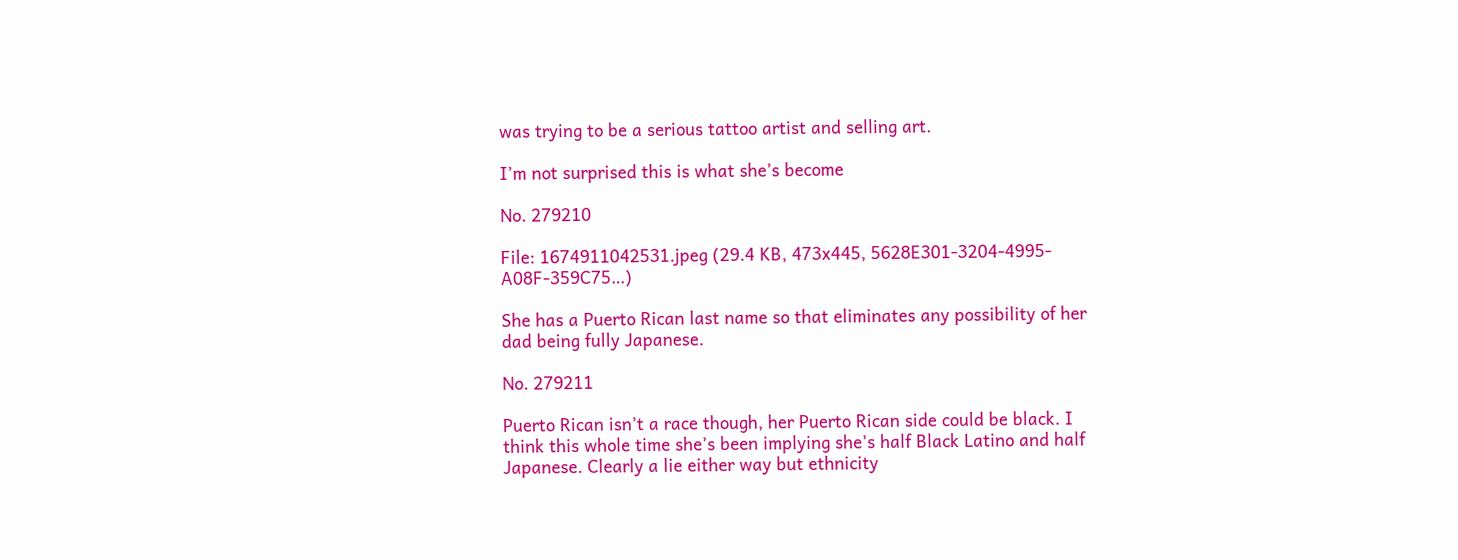was trying to be a serious tattoo artist and selling art.

I’m not surprised this is what she’s become

No. 279210

File: 1674911042531.jpeg (29.4 KB, 473x445, 5628E301-3204-4995-A08F-359C75…)

She has a Puerto Rican last name so that eliminates any possibility of her dad being fully Japanese.

No. 279211

Puerto Rican isn’t a race though, her Puerto Rican side could be black. I think this whole time she’s been implying she’s half Black Latino and half Japanese. Clearly a lie either way but ethnicity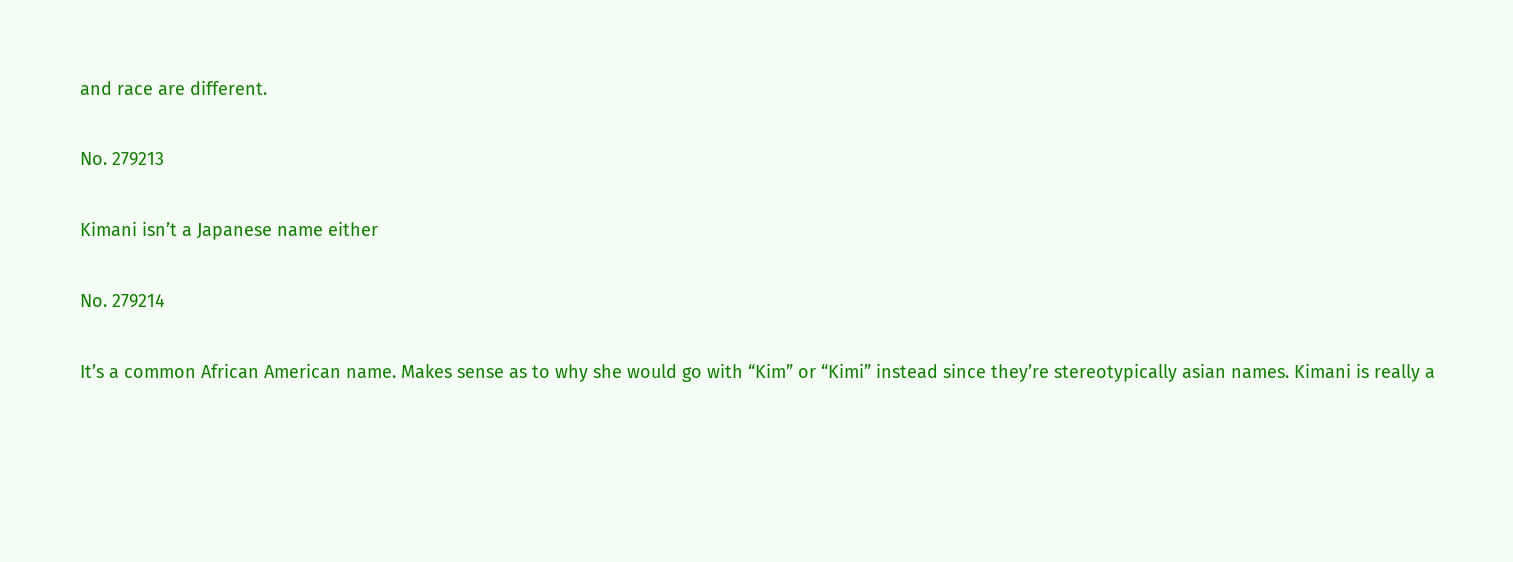and race are different.

No. 279213

Kimani isn’t a Japanese name either

No. 279214

It’s a common African American name. Makes sense as to why she would go with “Kim” or “Kimi” instead since they’re stereotypically asian names. Kimani is really a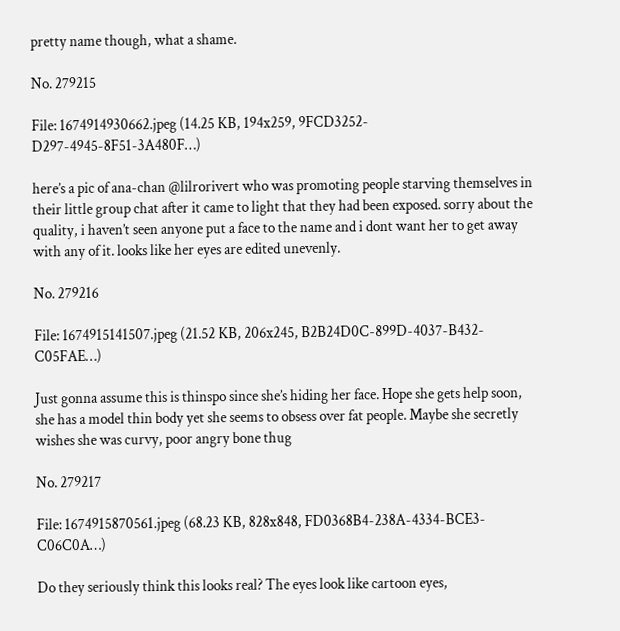pretty name though, what a shame.

No. 279215

File: 1674914930662.jpeg (14.25 KB, 194x259, 9FCD3252-D297-4945-8F51-3A480F…)

here’s a pic of ana-chan @lilrorivert who was promoting people starving themselves in their little group chat after it came to light that they had been exposed. sorry about the quality, i haven’t seen anyone put a face to the name and i dont want her to get away with any of it. looks like her eyes are edited unevenly.

No. 279216

File: 1674915141507.jpeg (21.52 KB, 206x245, B2B24D0C-899D-4037-B432-C05FAE…)

Just gonna assume this is thinspo since she’s hiding her face. Hope she gets help soon, she has a model thin body yet she seems to obsess over fat people. Maybe she secretly wishes she was curvy, poor angry bone thug

No. 279217

File: 1674915870561.jpeg (68.23 KB, 828x848, FD0368B4-238A-4334-BCE3-C06C0A…)

Do they seriously think this looks real? The eyes look like cartoon eyes,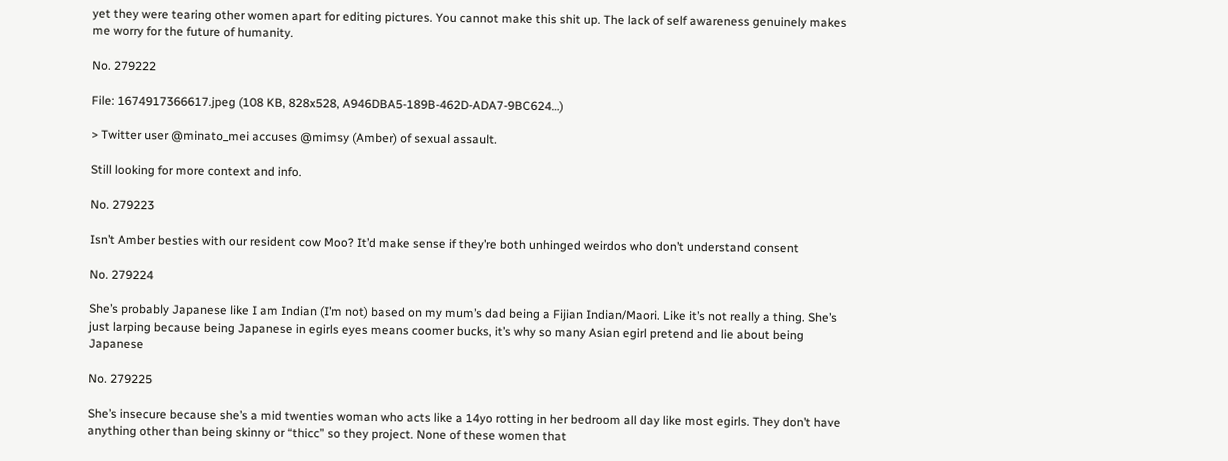yet they were tearing other women apart for editing pictures. You cannot make this shit up. The lack of self awareness genuinely makes me worry for the future of humanity.

No. 279222

File: 1674917366617.jpeg (108 KB, 828x528, A946DBA5-189B-462D-ADA7-9BC624…)

> Twitter user @minato_mei accuses @mimsy (Amber) of sexual assault.

Still looking for more context and info.

No. 279223

Isn’t Amber besties with our resident cow Moo? It’d make sense if they’re both unhinged weirdos who don’t understand consent

No. 279224

She’s probably Japanese like I am Indian (I’m not) based on my mum’s dad being a Fijian Indian/Maori. Like it’s not really a thing. She’s just larping because being Japanese in egirls eyes means coomer bucks, it’s why so many Asian egirl pretend and lie about being Japanese

No. 279225

She’s insecure because she’s a mid twenties woman who acts like a 14yo rotting in her bedroom all day like most egirls. They don’t have anything other than being skinny or “thicc” so they project. None of these women that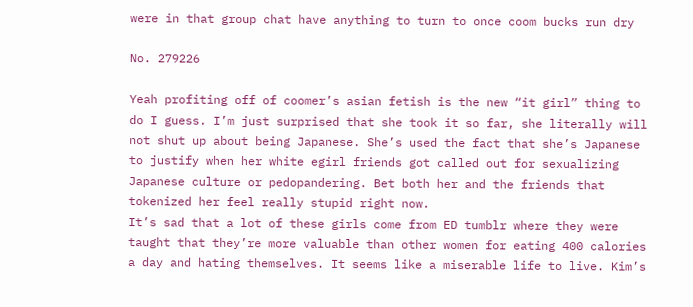were in that group chat have anything to turn to once coom bucks run dry

No. 279226

Yeah profiting off of coomer’s asian fetish is the new “it girl” thing to do I guess. I’m just surprised that she took it so far, she literally will not shut up about being Japanese. She’s used the fact that she’s Japanese to justify when her white egirl friends got called out for sexualizing Japanese culture or pedopandering. Bet both her and the friends that tokenized her feel really stupid right now.
It’s sad that a lot of these girls come from ED tumblr where they were taught that they’re more valuable than other women for eating 400 calories a day and hating themselves. It seems like a miserable life to live. Kim’s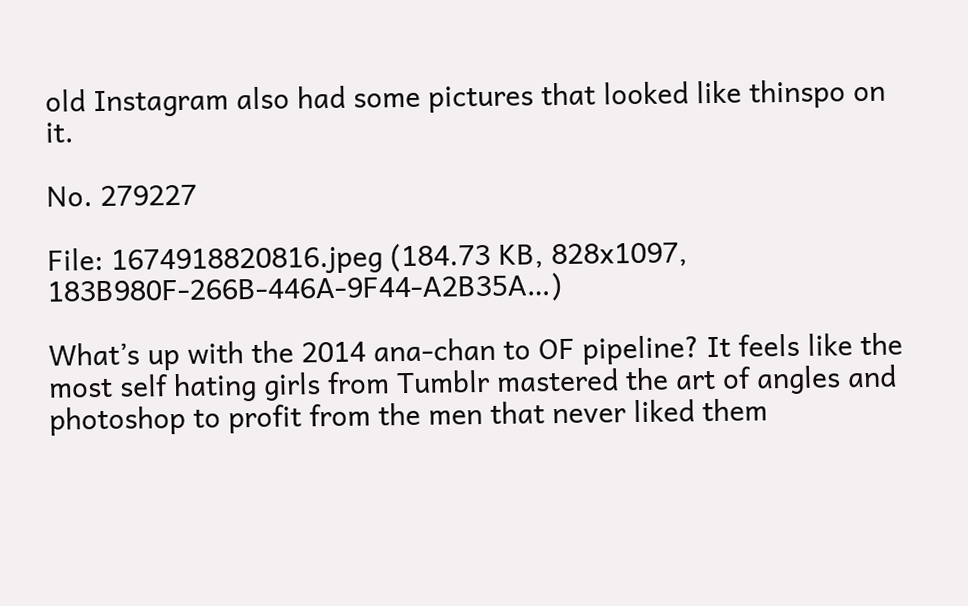old Instagram also had some pictures that looked like thinspo on it.

No. 279227

File: 1674918820816.jpeg (184.73 KB, 828x1097, 183B980F-266B-446A-9F44-A2B35A…)

What’s up with the 2014 ana-chan to OF pipeline? It feels like the most self hating girls from Tumblr mastered the art of angles and photoshop to profit from the men that never liked them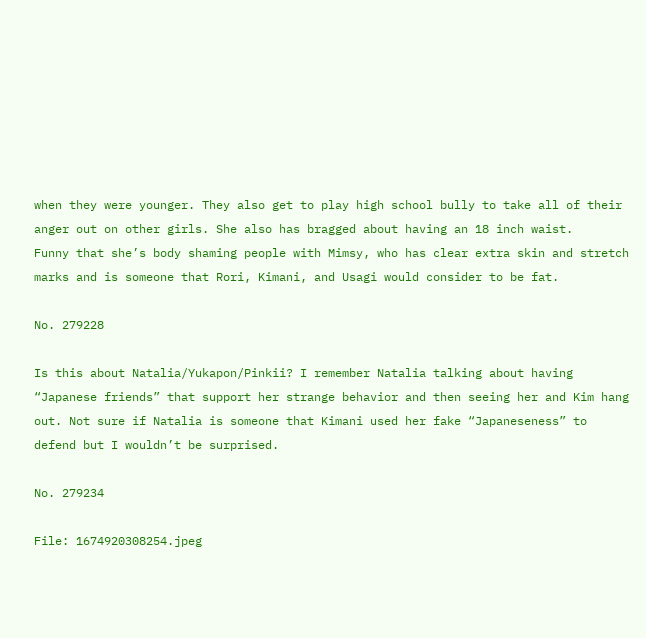when they were younger. They also get to play high school bully to take all of their anger out on other girls. She also has bragged about having an 18 inch waist.
Funny that she’s body shaming people with Mimsy, who has clear extra skin and stretch marks and is someone that Rori, Kimani, and Usagi would consider to be fat.

No. 279228

Is this about Natalia/Yukapon/Pinkii? I remember Natalia talking about having “Japanese friends” that support her strange behavior and then seeing her and Kim hang out. Not sure if Natalia is someone that Kimani used her fake “Japaneseness” to defend but I wouldn’t be surprised.

No. 279234

File: 1674920308254.jpeg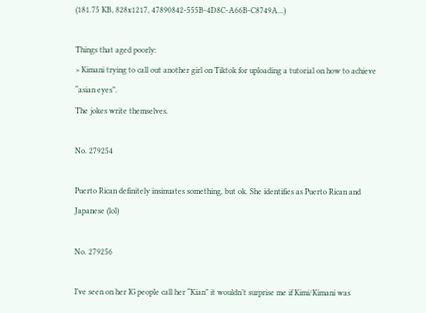(181.75 KB, 828x1217, 47890842-555B-4D8C-A66B-C8749A…)

Things that aged poorly:
> Kimani trying to call out another girl on Tiktok for uploading a tutorial on how to achieve “asian eyes”.
The jokes write themselves.

No. 279254

Puerto Rican definitely insinuates something, but ok. She identifies as Puerto Rican and Japanese (lol)

No. 279256

I’ve seen on her IG people call her “Kian” it wouldn’t surprise me if Kimi/Kimani was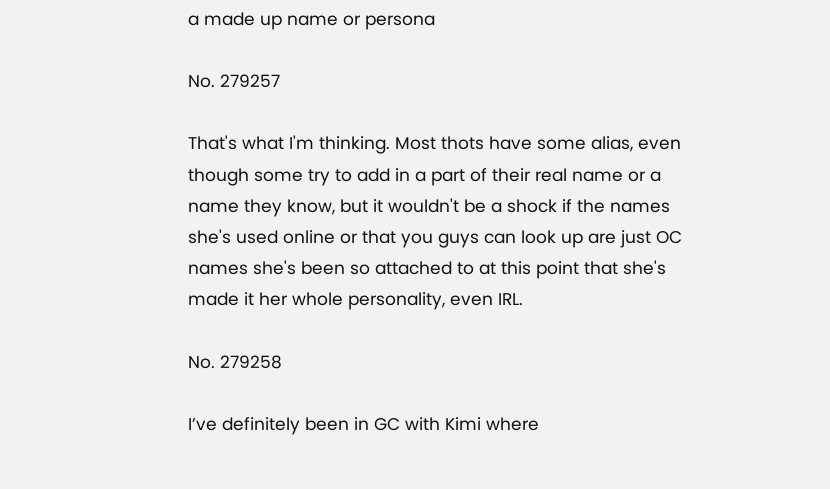a made up name or persona

No. 279257

That's what I'm thinking. Most thots have some alias, even though some try to add in a part of their real name or a name they know, but it wouldn't be a shock if the names she's used online or that you guys can look up are just OC names she's been so attached to at this point that she's made it her whole personality, even IRL.

No. 279258

I’ve definitely been in GC with Kimi where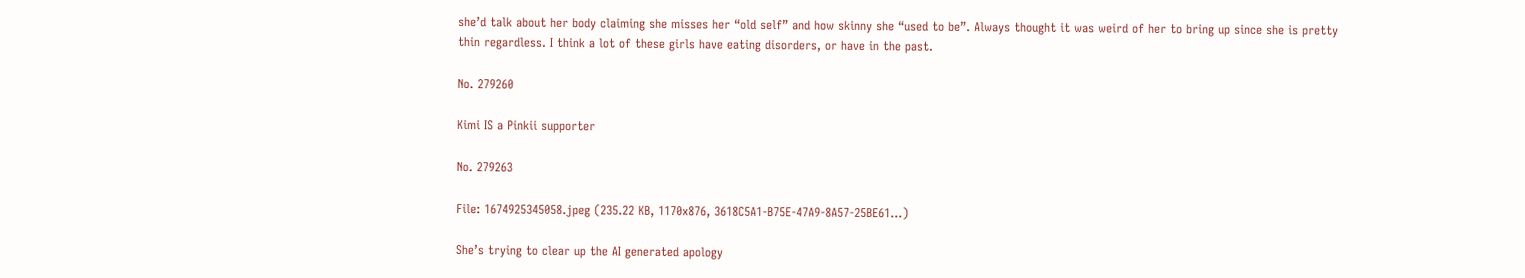she’d talk about her body claiming she misses her “old self” and how skinny she “used to be”. Always thought it was weird of her to bring up since she is pretty thin regardless. I think a lot of these girls have eating disorders, or have in the past.

No. 279260

Kimi IS a Pinkii supporter

No. 279263

File: 1674925345058.jpeg (235.22 KB, 1170x876, 3618C5A1-B75E-47A9-8A57-25BE61…)

She’s trying to clear up the AI generated apology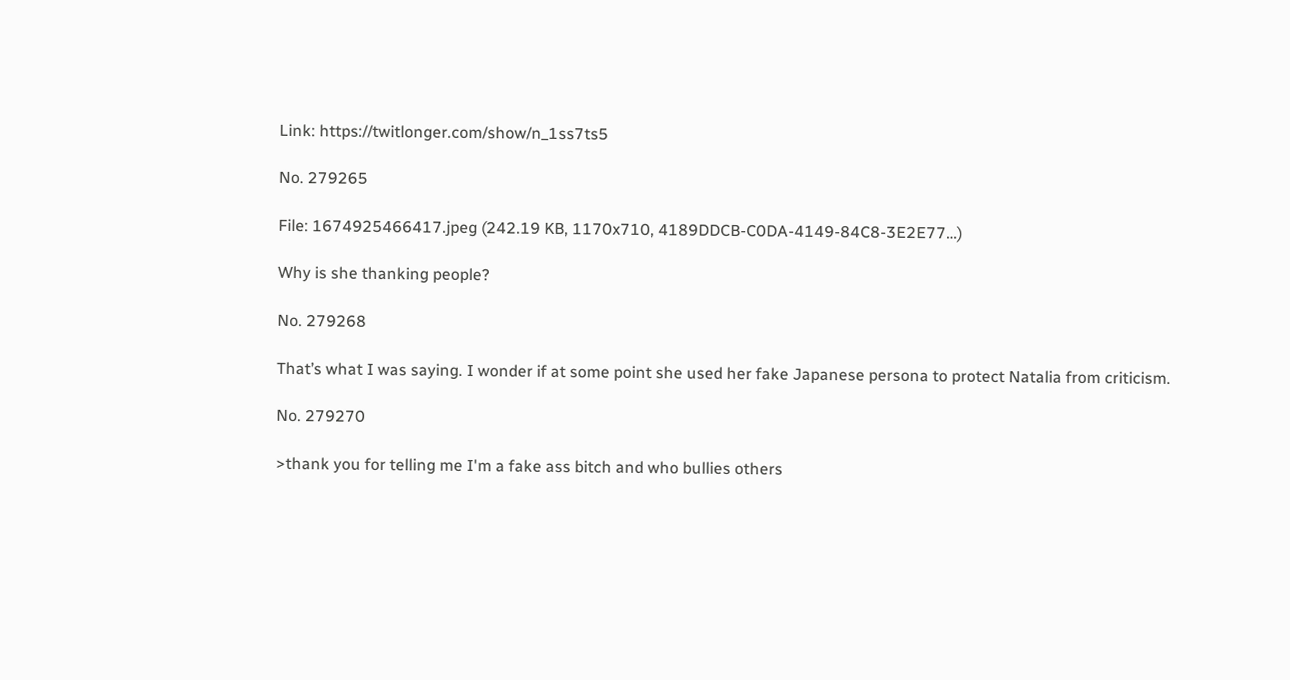Link: https://twitlonger.com/show/n_1ss7ts5

No. 279265

File: 1674925466417.jpeg (242.19 KB, 1170x710, 4189DDCB-C0DA-4149-84C8-3E2E77…)

Why is she thanking people?

No. 279268

That’s what I was saying. I wonder if at some point she used her fake Japanese persona to protect Natalia from criticism.

No. 279270

>thank you for telling me I'm a fake ass bitch and who bullies others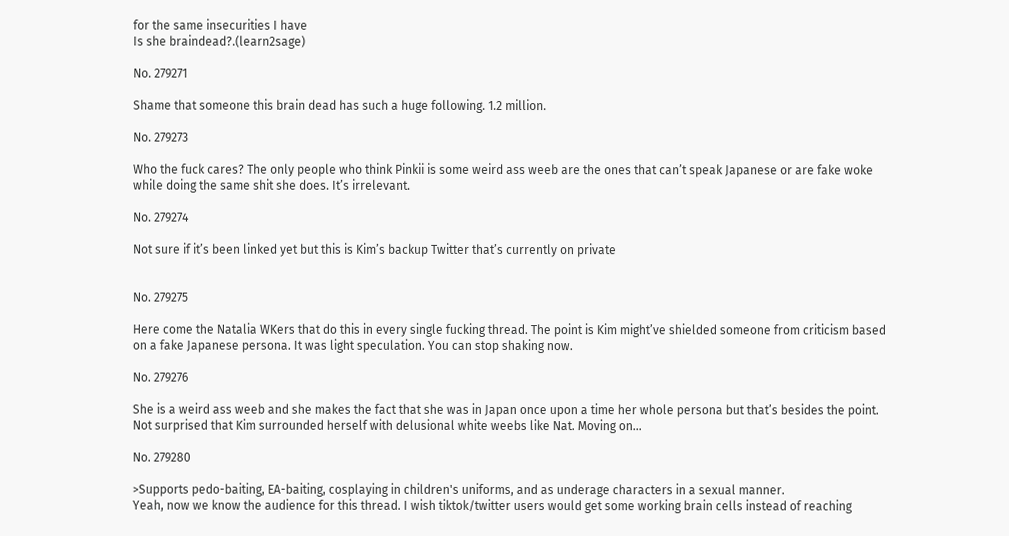for the same insecurities I have
Is she braindead?.(learn2sage)

No. 279271

Shame that someone this brain dead has such a huge following. 1.2 million.

No. 279273

Who the fuck cares? The only people who think Pinkii is some weird ass weeb are the ones that can’t speak Japanese or are fake woke while doing the same shit she does. It’s irrelevant.

No. 279274

Not sure if it’s been linked yet but this is Kim’s backup Twitter that’s currently on private


No. 279275

Here come the Natalia WKers that do this in every single fucking thread. The point is Kim might’ve shielded someone from criticism based on a fake Japanese persona. It was light speculation. You can stop shaking now.

No. 279276

She is a weird ass weeb and she makes the fact that she was in Japan once upon a time her whole persona but that’s besides the point. Not surprised that Kim surrounded herself with delusional white weebs like Nat. Moving on…

No. 279280

>Supports pedo-baiting, EA-baiting, cosplaying in children's uniforms, and as underage characters in a sexual manner.
Yeah, now we know the audience for this thread. I wish tiktok/twitter users would get some working brain cells instead of reaching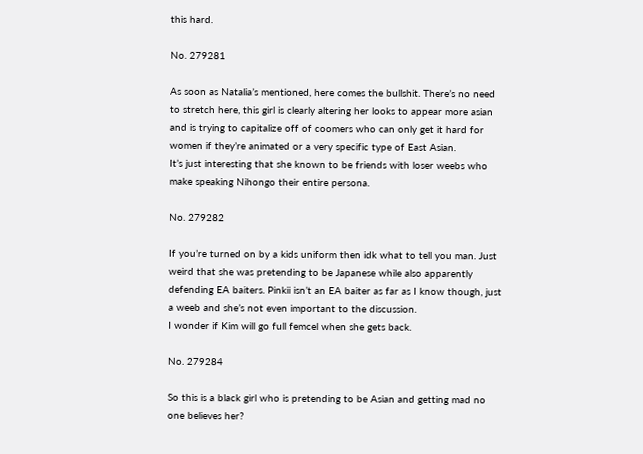this hard.

No. 279281

As soon as Natalia’s mentioned, here comes the bullshit. There’s no need to stretch here, this girl is clearly altering her looks to appear more asian and is trying to capitalize off of coomers who can only get it hard for women if they’re animated or a very specific type of East Asian.
It’s just interesting that she known to be friends with loser weebs who make speaking Nihongo their entire persona.

No. 279282

If you’re turned on by a kids uniform then idk what to tell you man. Just weird that she was pretending to be Japanese while also apparently defending EA baiters. Pinkii isn’t an EA baiter as far as I know though, just a weeb and she’s not even important to the discussion.
I wonder if Kim will go full femcel when she gets back.

No. 279284

So this is a black girl who is pretending to be Asian and getting mad no one believes her?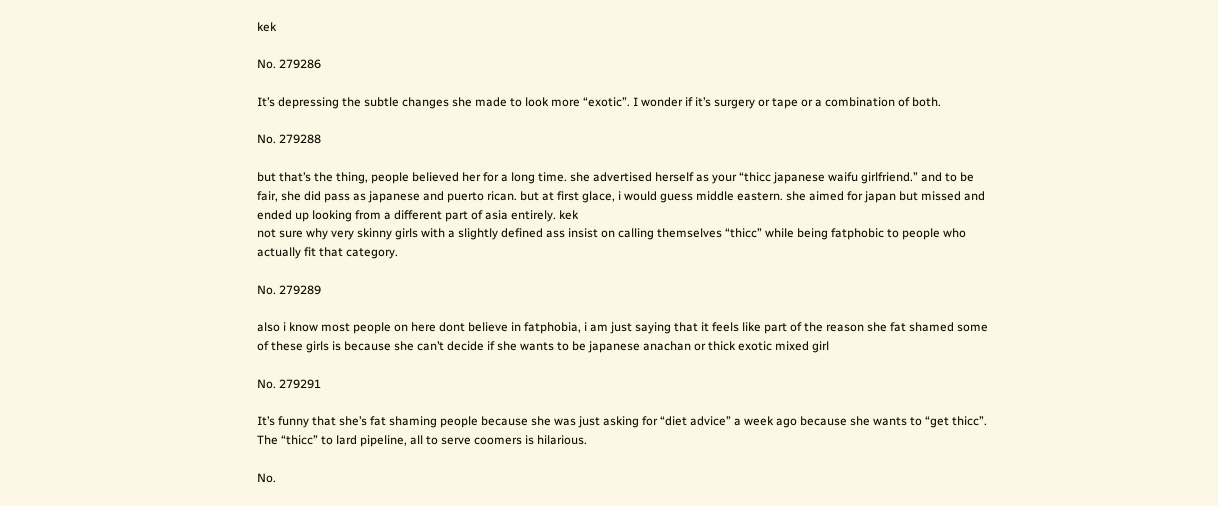kek

No. 279286

It’s depressing the subtle changes she made to look more “exotic”. I wonder if it’s surgery or tape or a combination of both.

No. 279288

but that’s the thing, people believed her for a long time. she advertised herself as your “thicc japanese waifu girlfriend.” and to be fair, she did pass as japanese and puerto rican. but at first glace, i would guess middle eastern. she aimed for japan but missed and ended up looking from a different part of asia entirely. kek
not sure why very skinny girls with a slightly defined ass insist on calling themselves “thicc” while being fatphobic to people who actually fit that category.

No. 279289

also i know most people on here dont believe in fatphobia, i am just saying that it feels like part of the reason she fat shamed some of these girls is because she can’t decide if she wants to be japanese anachan or thick exotic mixed girl

No. 279291

It’s funny that she’s fat shaming people because she was just asking for “diet advice” a week ago because she wants to “get thicc”. The “thicc” to lard pipeline, all to serve coomers is hilarious.

No.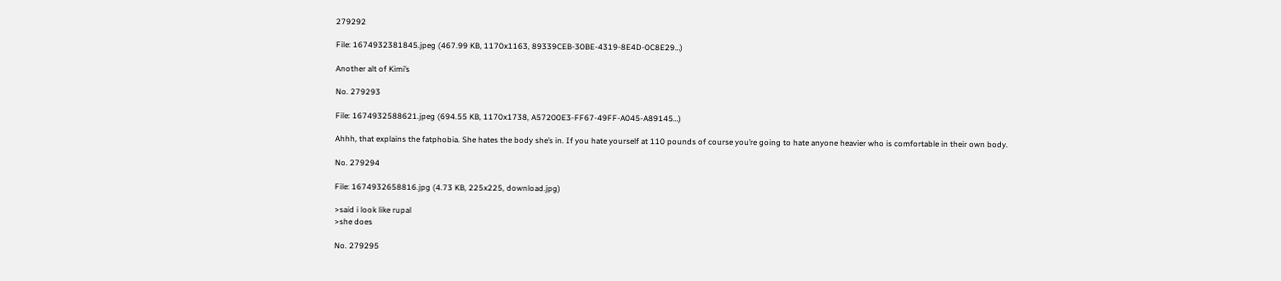279292

File: 1674932381845.jpeg (467.99 KB, 1170x1163, 89339CEB-30BE-4319-8E4D-0C8E29…)

Another alt of Kimi’s

No. 279293

File: 1674932588621.jpeg (694.55 KB, 1170x1738, A57200E3-FF67-49FF-A045-A89145…)

Ahhh, that explains the fatphobia. She hates the body she’s in. If you hate yourself at 110 pounds of course you’re going to hate anyone heavier who is comfortable in their own body.

No. 279294

File: 1674932658816.jpg (4.73 KB, 225x225, download.jpg)

>said i look like rupal
>she does

No. 279295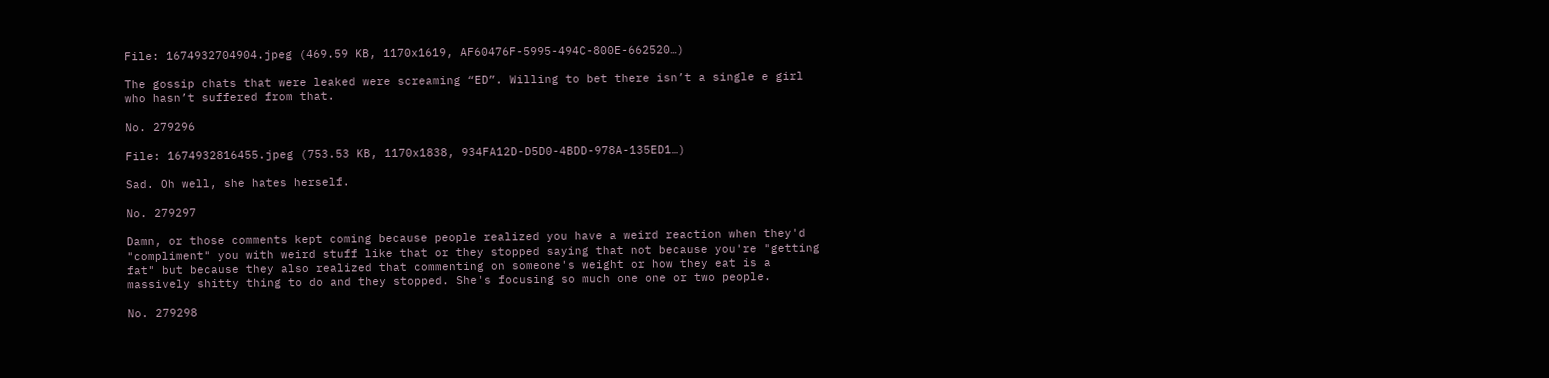File: 1674932704904.jpeg (469.59 KB, 1170x1619, AF60476F-5995-494C-800E-662520…)

The gossip chats that were leaked were screaming “ED”. Willing to bet there isn’t a single e girl who hasn’t suffered from that.

No. 279296

File: 1674932816455.jpeg (753.53 KB, 1170x1838, 934FA12D-D5D0-4BDD-978A-135ED1…)

Sad. Oh well, she hates herself.

No. 279297

Damn, or those comments kept coming because people realized you have a weird reaction when they'd "compliment" you with weird stuff like that or they stopped saying that not because you're "getting fat" but because they also realized that commenting on someone's weight or how they eat is a massively shitty thing to do and they stopped. She's focusing so much one one or two people.

No. 279298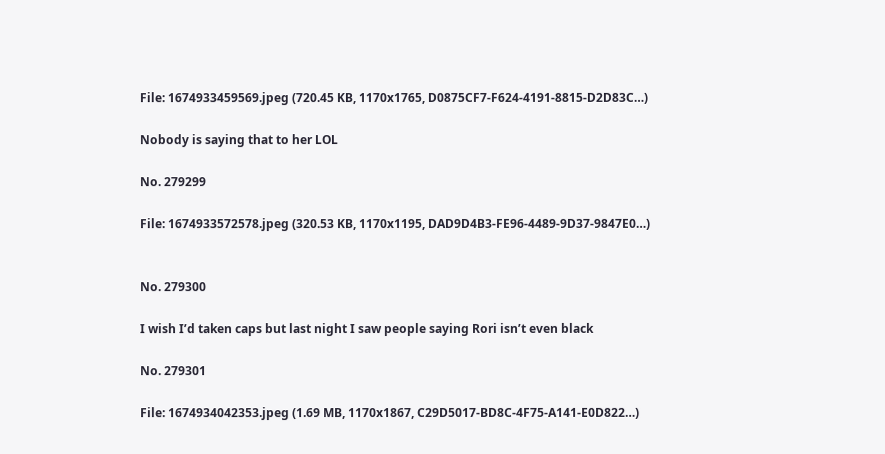File: 1674933459569.jpeg (720.45 KB, 1170x1765, D0875CF7-F624-4191-8815-D2D83C…)

Nobody is saying that to her LOL

No. 279299

File: 1674933572578.jpeg (320.53 KB, 1170x1195, DAD9D4B3-FE96-4489-9D37-9847E0…)


No. 279300

I wish I’d taken caps but last night I saw people saying Rori isn’t even black

No. 279301

File: 1674934042353.jpeg (1.69 MB, 1170x1867, C29D5017-BD8C-4F75-A141-E0D822…)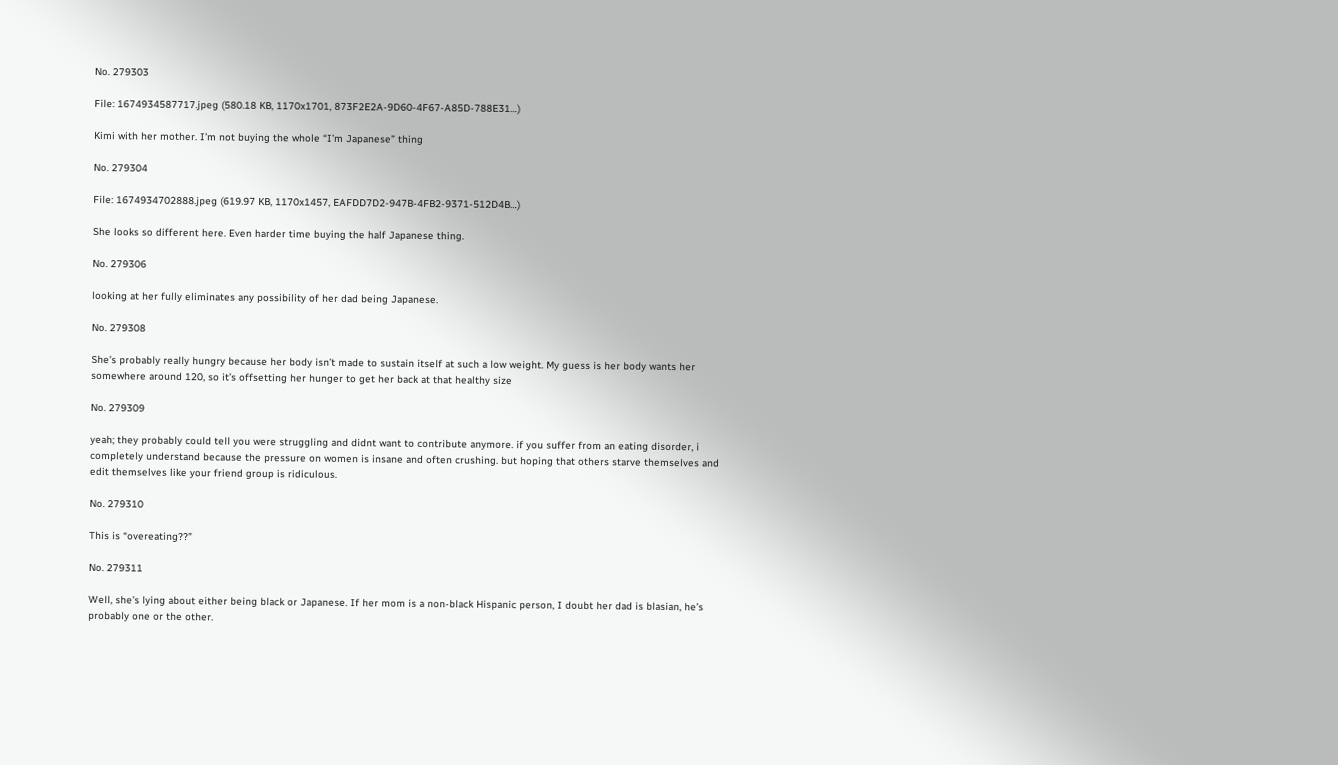No. 279303

File: 1674934587717.jpeg (580.18 KB, 1170x1701, 873F2E2A-9D60-4F67-A85D-788E31…)

Kimi with her mother. I’m not buying the whole “I’m Japanese” thing

No. 279304

File: 1674934702888.jpeg (619.97 KB, 1170x1457, EAFDD7D2-947B-4FB2-9371-512D4B…)

She looks so different here. Even harder time buying the half Japanese thing.

No. 279306

looking at her fully eliminates any possibility of her dad being Japanese.

No. 279308

She’s probably really hungry because her body isn’t made to sustain itself at such a low weight. My guess is her body wants her somewhere around 120, so it’s offsetting her hunger to get her back at that healthy size

No. 279309

yeah; they probably could tell you were struggling and didnt want to contribute anymore. if you suffer from an eating disorder, i completely understand because the pressure on women is insane and often crushing. but hoping that others starve themselves and edit themselves like your friend group is ridiculous.

No. 279310

This is “overeating??”

No. 279311

Well, she’s lying about either being black or Japanese. If her mom is a non-black Hispanic person, I doubt her dad is blasian, he’s probably one or the other.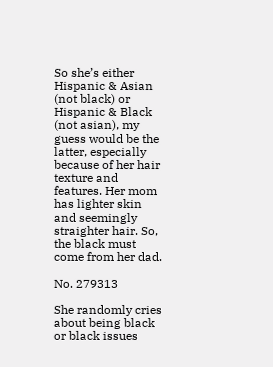So she’s either Hispanic & Asian (not black) or Hispanic & Black (not asian), my guess would be the latter, especially because of her hair texture and features. Her mom has lighter skin and seemingly straighter hair. So, the black must come from her dad.

No. 279313

She randomly cries about being black or black issues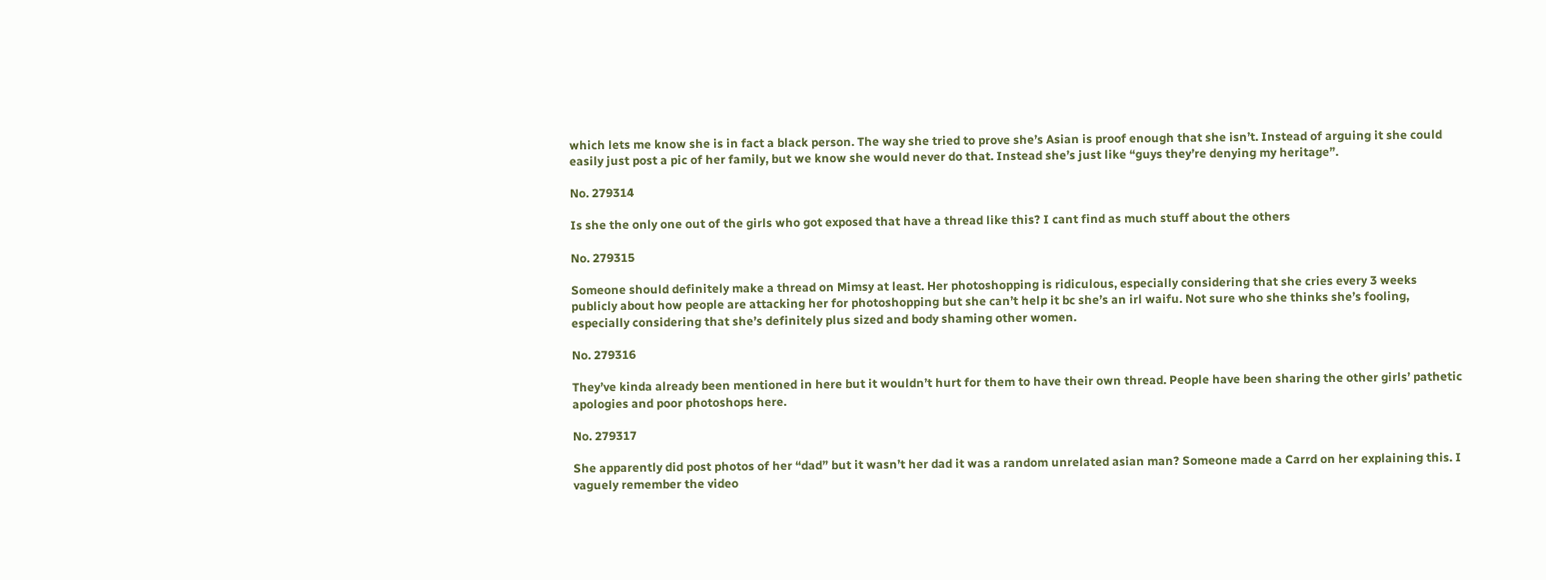which lets me know she is in fact a black person. The way she tried to prove she’s Asian is proof enough that she isn’t. Instead of arguing it she could easily just post a pic of her family, but we know she would never do that. Instead she’s just like “guys they’re denying my heritage”.

No. 279314

Is she the only one out of the girls who got exposed that have a thread like this? I cant find as much stuff about the others

No. 279315

Someone should definitely make a thread on Mimsy at least. Her photoshopping is ridiculous, especially considering that she cries every 3 weeks publicly about how people are attacking her for photoshopping but she can’t help it bc she’s an irl waifu. Not sure who she thinks she’s fooling, especially considering that she’s definitely plus sized and body shaming other women.

No. 279316

They’ve kinda already been mentioned in here but it wouldn’t hurt for them to have their own thread. People have been sharing the other girls’ pathetic apologies and poor photoshops here.

No. 279317

She apparently did post photos of her “dad” but it wasn’t her dad it was a random unrelated asian man? Someone made a Carrd on her explaining this. I vaguely remember the video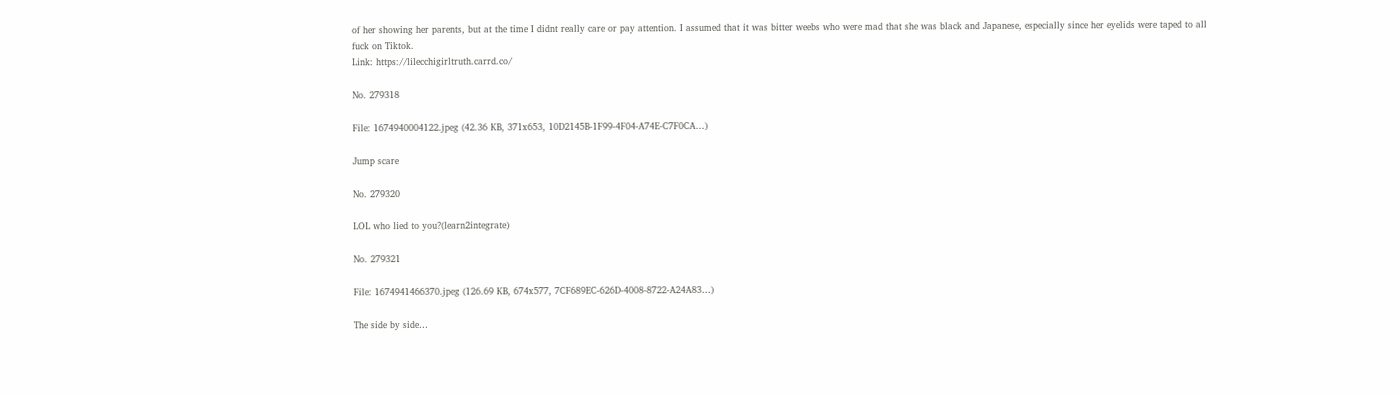of her showing her parents, but at the time I didnt really care or pay attention. I assumed that it was bitter weebs who were mad that she was black and Japanese, especially since her eyelids were taped to all fuck on Tiktok.
Link: https://lilecchigirltruth.carrd.co/

No. 279318

File: 1674940004122.jpeg (42.36 KB, 371x653, 10D2145B-1F99-4F04-A74E-C7F0CA…)

Jump scare

No. 279320

LOL who lied to you?(learn2integrate)

No. 279321

File: 1674941466370.jpeg (126.69 KB, 674x577, 7CF689EC-626D-4008-8722-A24A83…)

The side by side…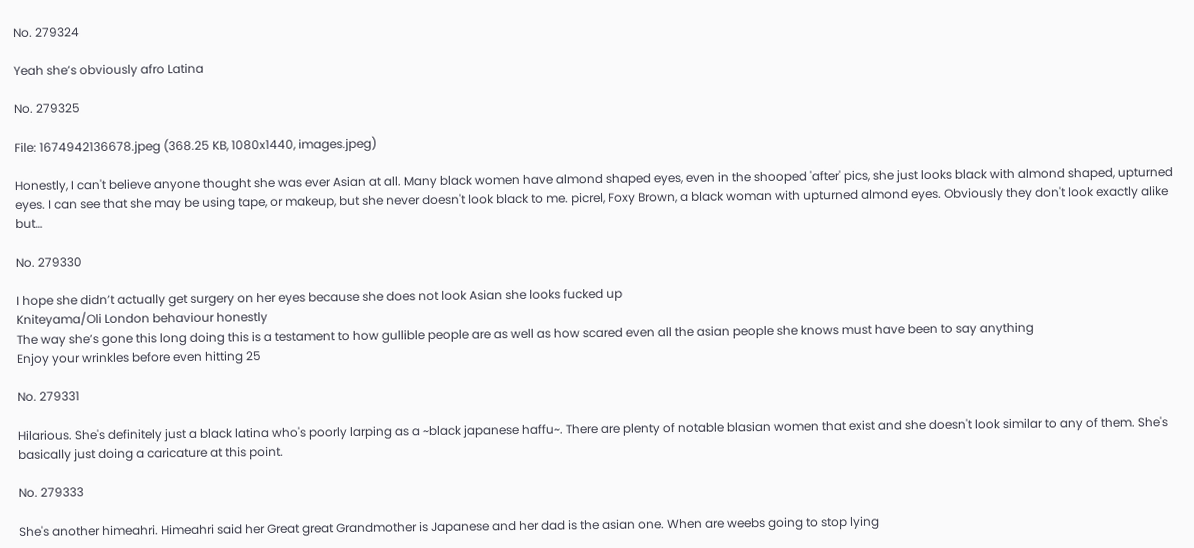No. 279324

Yeah she’s obviously afro Latina

No. 279325

File: 1674942136678.jpeg (368.25 KB, 1080x1440, images.jpeg)

Honestly, I can't believe anyone thought she was ever Asian at all. Many black women have almond shaped eyes, even in the shooped 'after' pics, she just looks black with almond shaped, upturned eyes. I can see that she may be using tape, or makeup, but she never doesn't look black to me. picrel, Foxy Brown, a black woman with upturned almond eyes. Obviously they don't look exactly alike but…

No. 279330

I hope she didn’t actually get surgery on her eyes because she does not look Asian she looks fucked up
Kniteyama/Oli London behaviour honestly
The way she’s gone this long doing this is a testament to how gullible people are as well as how scared even all the asian people she knows must have been to say anything
Enjoy your wrinkles before even hitting 25

No. 279331

Hilarious. She's definitely just a black latina who's poorly larping as a ~black japanese haffu~. There are plenty of notable blasian women that exist and she doesn't look similar to any of them. She's basically just doing a caricature at this point.

No. 279333

She's another himeahri. Himeahri said her Great great Grandmother is Japanese and her dad is the asian one. When are weebs going to stop lying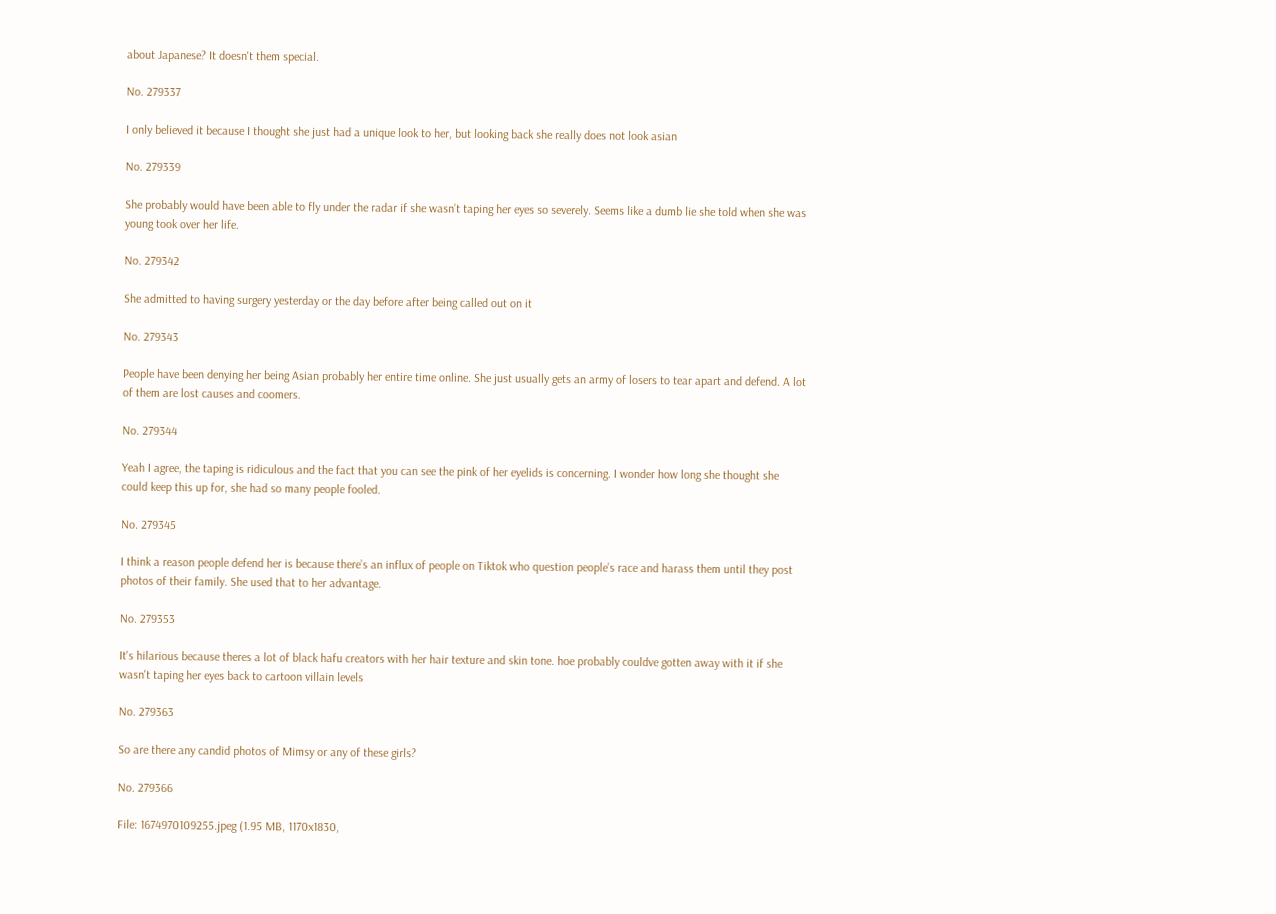about Japanese? It doesn't them special.

No. 279337

I only believed it because I thought she just had a unique look to her, but looking back she really does not look asian

No. 279339

She probably would have been able to fly under the radar if she wasn’t taping her eyes so severely. Seems like a dumb lie she told when she was young took over her life.

No. 279342

She admitted to having surgery yesterday or the day before after being called out on it

No. 279343

People have been denying her being Asian probably her entire time online. She just usually gets an army of losers to tear apart and defend. A lot of them are lost causes and coomers.

No. 279344

Yeah I agree, the taping is ridiculous and the fact that you can see the pink of her eyelids is concerning. I wonder how long she thought she could keep this up for, she had so many people fooled.

No. 279345

I think a reason people defend her is because there’s an influx of people on Tiktok who question people’s race and harass them until they post photos of their family. She used that to her advantage.

No. 279353

It's hilarious because theres a lot of black hafu creators with her hair texture and skin tone. hoe probably couldve gotten away with it if she wasn't taping her eyes back to cartoon villain levels

No. 279363

So are there any candid photos of Mimsy or any of these girls?

No. 279366

File: 1674970109255.jpeg (1.95 MB, 1170x1830,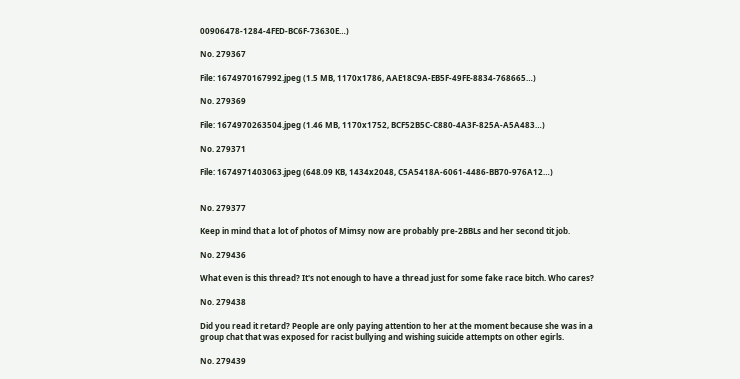00906478-1284-4FED-BC6F-73630E…)

No. 279367

File: 1674970167992.jpeg (1.5 MB, 1170x1786, AAE18C9A-EB5F-49FE-8834-768665…)

No. 279369

File: 1674970263504.jpeg (1.46 MB, 1170x1752, BCF52B5C-C880-4A3F-825A-A5A483…)

No. 279371

File: 1674971403063.jpeg (648.09 KB, 1434x2048, C5A5418A-6061-4486-BB70-976A12…)


No. 279377

Keep in mind that a lot of photos of Mimsy now are probably pre-2BBLs and her second tit job.

No. 279436

What even is this thread? It's not enough to have a thread just for some fake race bitch. Who cares?

No. 279438

Did you read it retard? People are only paying attention to her at the moment because she was in a group chat that was exposed for racist bullying and wishing suicide attempts on other egirls.

No. 279439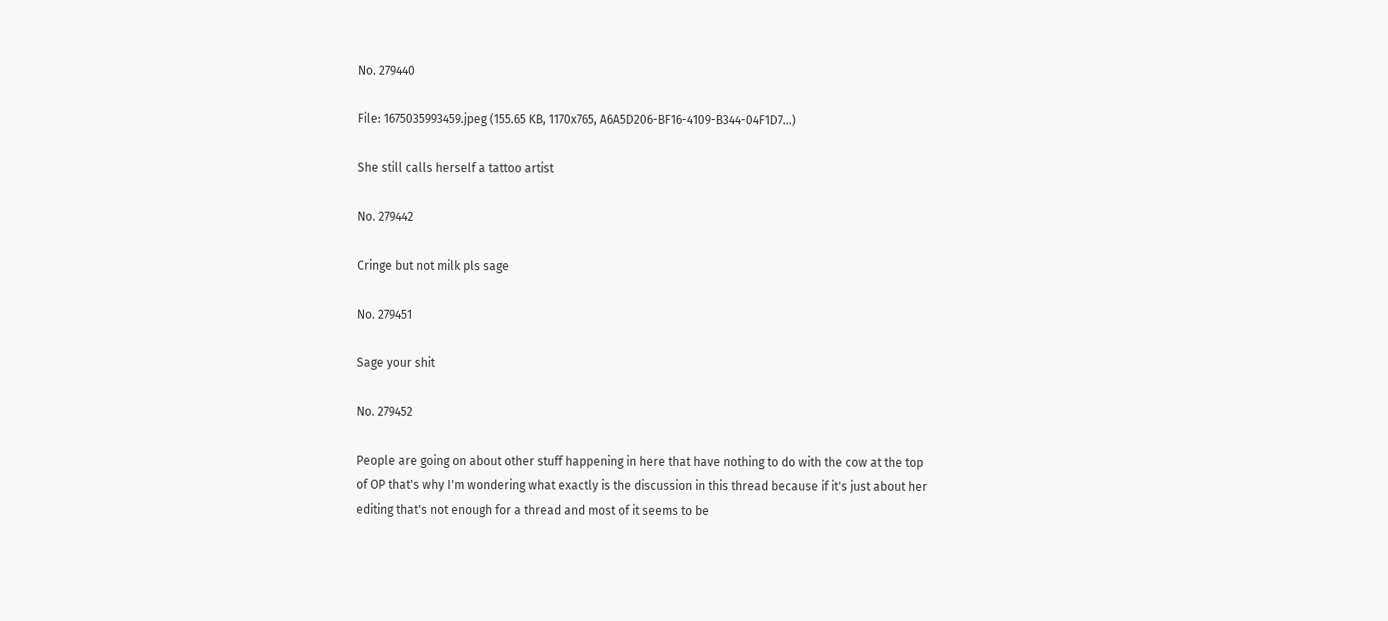No. 279440

File: 1675035993459.jpeg (155.65 KB, 1170x765, A6A5D206-BF16-4109-B344-04F1D7…)

She still calls herself a tattoo artist

No. 279442

Cringe but not milk pls sage

No. 279451

Sage your shit

No. 279452

People are going on about other stuff happening in here that have nothing to do with the cow at the top of OP that's why I'm wondering what exactly is the discussion in this thread because if it's just about her editing that's not enough for a thread and most of it seems to be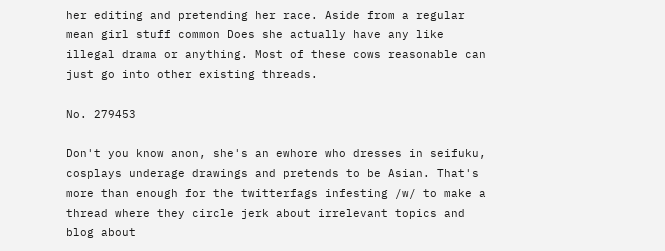her editing and pretending her race. Aside from a regular mean girl stuff common Does she actually have any like illegal drama or anything. Most of these cows reasonable can just go into other existing threads.

No. 279453

Don't you know anon, she's an ewhore who dresses in seifuku, cosplays underage drawings and pretends to be Asian. That's more than enough for the twitterfags infesting /w/ to make a thread where they circle jerk about irrelevant topics and blog about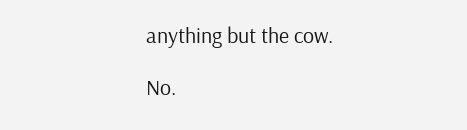anything but the cow.

No.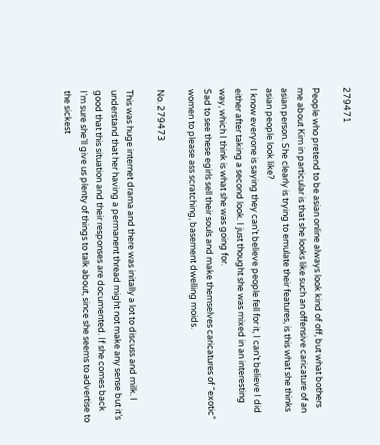279471

People who pretend to be asian online always look kind of off, but what bothers me about Kim in particular is that she looks like such an offensive caricature of an asian person. She clearly is trying to emulate their features, is this what she thinks asian people look like?
I know everyone is saying they can’t believe people fell for it, I can’t believe I did either after taking a second look. I just thought she was mixed in an interesting way, which I think is what she was going for.
Sad to see these egirls sell their souls and make themselves caricatures of “exotic” women to please ass scratching, basement dwelling moids.

No. 279473

This was huge internet drama and there was initally a lot to discuss and milk. I understand that her having a permanent thread might not make any sense but it’s good that this situation and their responses are documented. If she comes back I’m sure she’ll give us plenty of things to talk about, since she seems to advertise to the sickest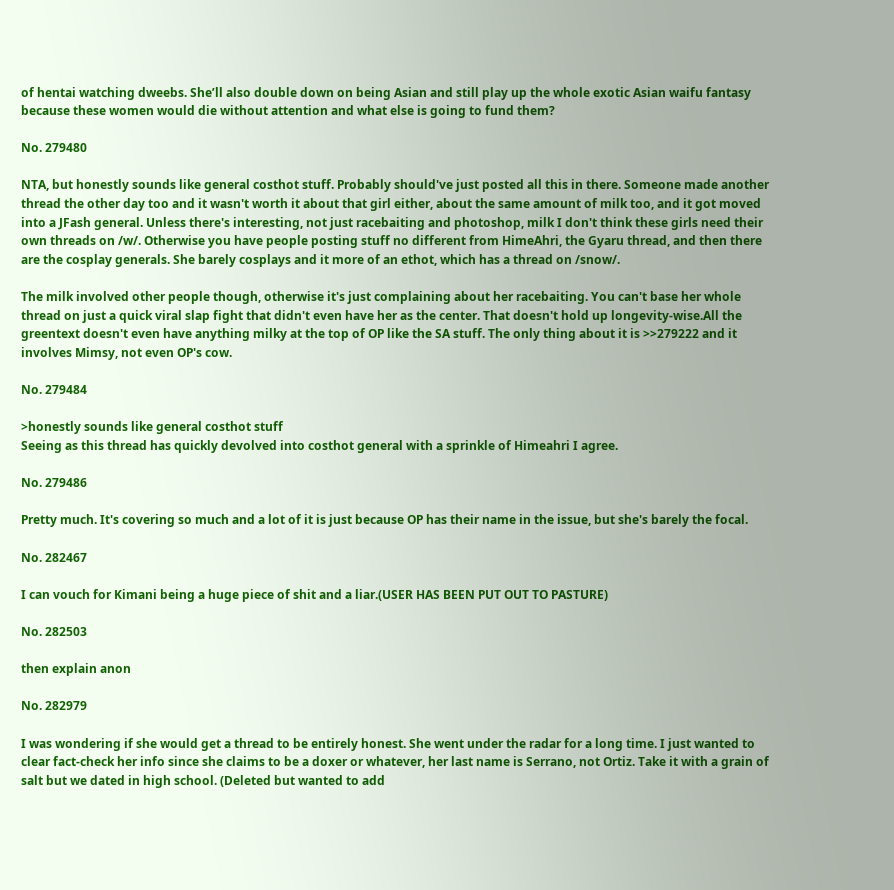of hentai watching dweebs. She’ll also double down on being Asian and still play up the whole exotic Asian waifu fantasy because these women would die without attention and what else is going to fund them?

No. 279480

NTA, but honestly sounds like general costhot stuff. Probably should've just posted all this in there. Someone made another thread the other day too and it wasn't worth it about that girl either, about the same amount of milk too, and it got moved into a JFash general. Unless there's interesting, not just racebaiting and photoshop, milk I don't think these girls need their own threads on /w/. Otherwise you have people posting stuff no different from HimeAhri, the Gyaru thread, and then there are the cosplay generals. She barely cosplays and it more of an ethot, which has a thread on /snow/.

The milk involved other people though, otherwise it's just complaining about her racebaiting. You can't base her whole thread on just a quick viral slap fight that didn't even have her as the center. That doesn't hold up longevity-wise.All the greentext doesn't even have anything milky at the top of OP like the SA stuff. The only thing about it is >>279222 and it involves Mimsy, not even OP's cow.

No. 279484

>honestly sounds like general costhot stuff
Seeing as this thread has quickly devolved into costhot general with a sprinkle of Himeahri I agree.

No. 279486

Pretty much. It's covering so much and a lot of it is just because OP has their name in the issue, but she's barely the focal.

No. 282467

I can vouch for Kimani being a huge piece of shit and a liar.(USER HAS BEEN PUT OUT TO PASTURE)

No. 282503

then explain anon

No. 282979

I was wondering if she would get a thread to be entirely honest. She went under the radar for a long time. I just wanted to clear fact-check her info since she claims to be a doxer or whatever, her last name is Serrano, not Ortiz. Take it with a grain of salt but we dated in high school. (Deleted but wanted to add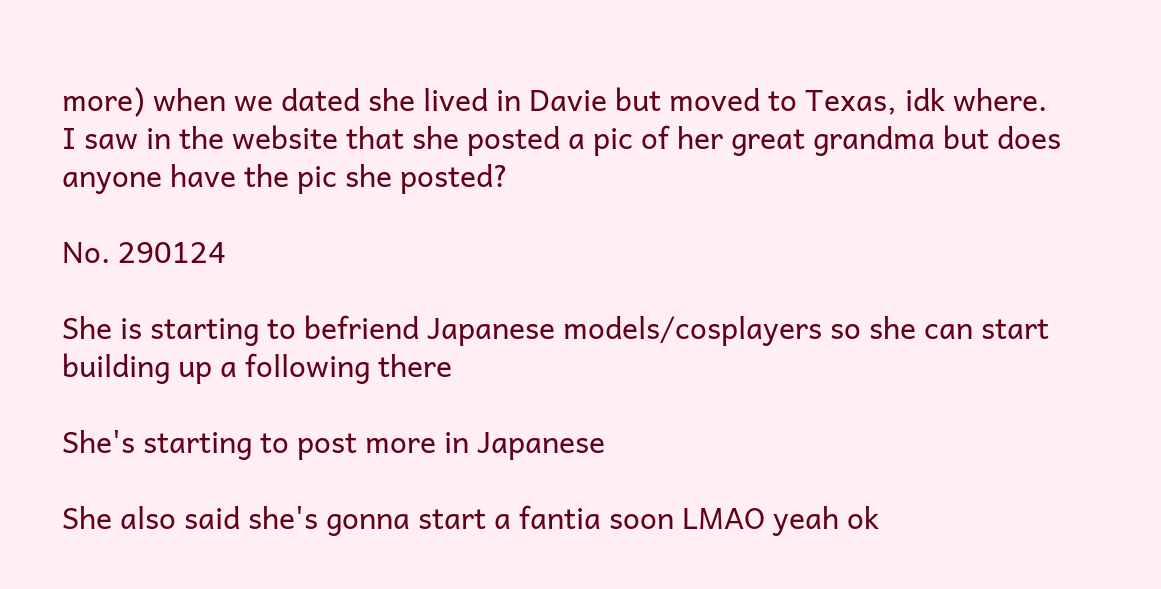more) when we dated she lived in Davie but moved to Texas, idk where. I saw in the website that she posted a pic of her great grandma but does anyone have the pic she posted?

No. 290124

She is starting to befriend Japanese models/cosplayers so she can start building up a following there

She's starting to post more in Japanese

She also said she's gonna start a fantia soon LMAO yeah ok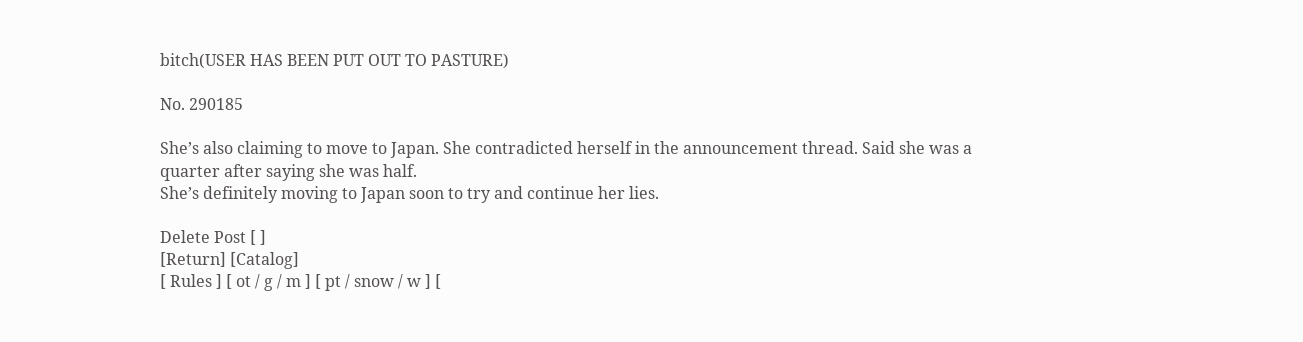bitch(USER HAS BEEN PUT OUT TO PASTURE)

No. 290185

She’s also claiming to move to Japan. She contradicted herself in the announcement thread. Said she was a quarter after saying she was half.
She’s definitely moving to Japan soon to try and continue her lies.

Delete Post [ ]
[Return] [Catalog]
[ Rules ] [ ot / g / m ] [ pt / snow / w ] [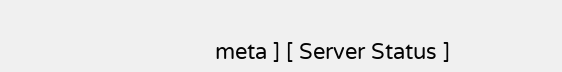meta ] [ Server Status ]